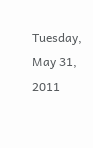Tuesday, May 31, 2011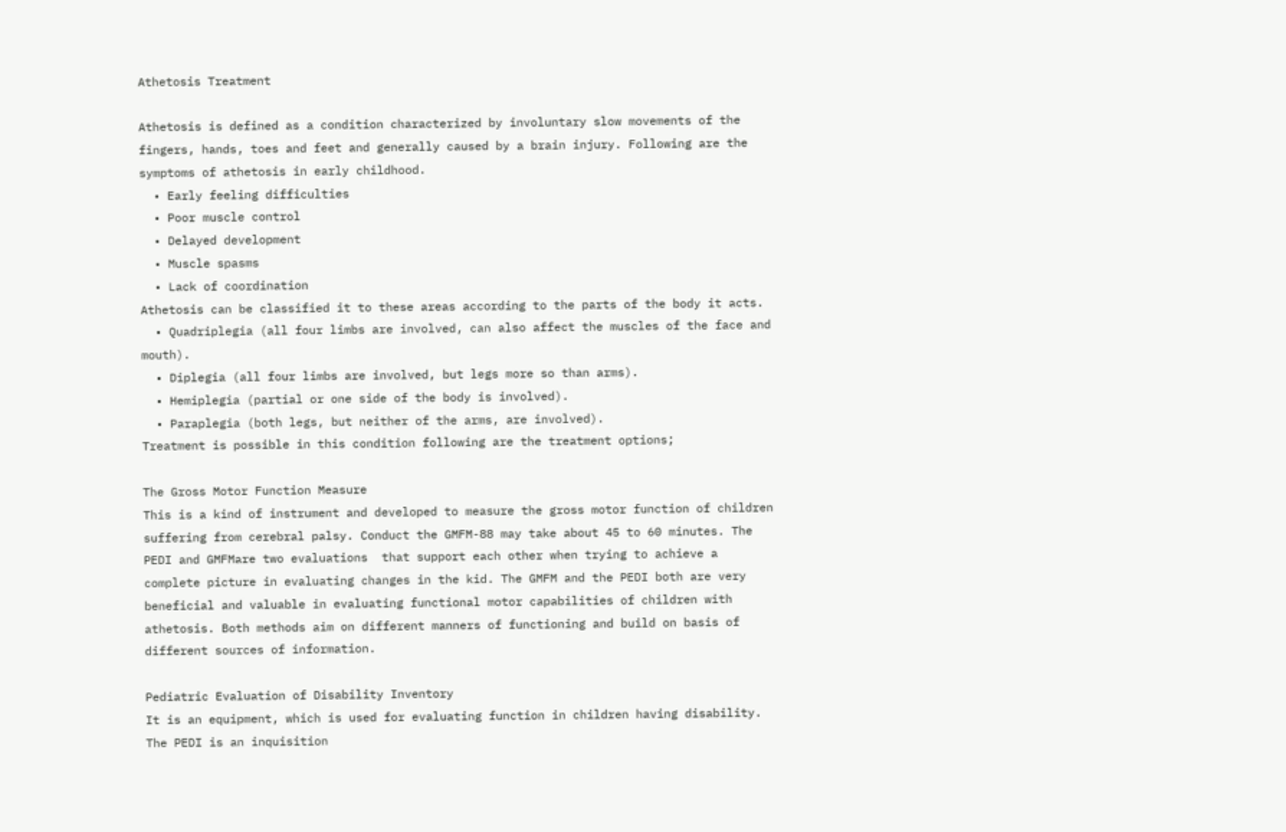Athetosis Treatment

Athetosis is defined as a condition characterized by involuntary slow movements of the fingers, hands, toes and feet and generally caused by a brain injury. Following are the symptoms of athetosis in early childhood.
  • Early feeling difficulties
  • Poor muscle control
  • Delayed development
  • Muscle spasms
  • Lack of coordination
Athetosis can be classified it to these areas according to the parts of the body it acts.
  • Quadriplegia (all four limbs are involved, can also affect the muscles of the face and mouth).
  • Diplegia (all four limbs are involved, but legs more so than arms).
  • Hemiplegia (partial or one side of the body is involved).
  • Paraplegia (both legs, but neither of the arms, are involved).
Treatment is possible in this condition following are the treatment options;

The Gross Motor Function Measure
This is a kind of instrument and developed to measure the gross motor function of children suffering from cerebral palsy. Conduct the GMFM-88 may take about 45 to 60 minutes. The PEDI and GMFMare two evaluations  that support each other when trying to achieve a complete picture in evaluating changes in the kid. The GMFM and the PEDI both are very beneficial and valuable in evaluating functional motor capabilities of children with athetosis. Both methods aim on different manners of functioning and build on basis of different sources of information.

Pediatric Evaluation of Disability Inventory
It is an equipment, which is used for evaluating function in children having disability. The PEDI is an inquisition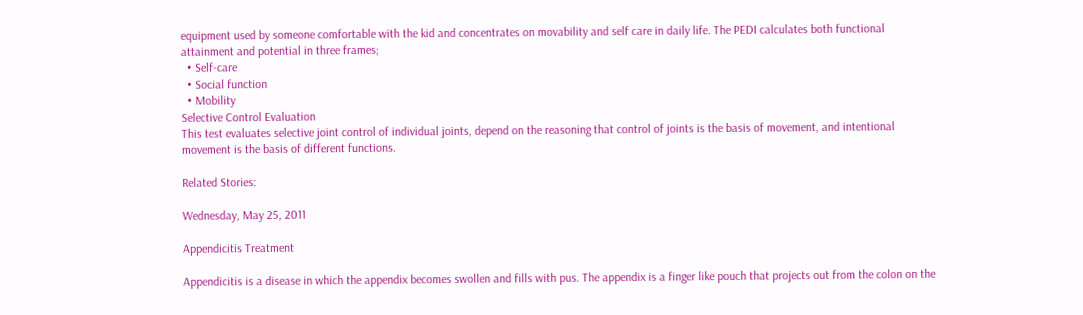equipment used by someone comfortable with the kid and concentrates on movability and self care in daily life. The PEDI calculates both functional attainment and potential in three frames;
  • Self-care
  • Social function
  • Mobility
Selective Control Evaluation
This test evaluates selective joint control of individual joints, depend on the reasoning that control of joints is the basis of movement, and intentional movement is the basis of different functions.

Related Stories:

Wednesday, May 25, 2011

Appendicitis Treatment

Appendicitis is a disease in which the appendix becomes swollen and fills with pus. The appendix is a finger like pouch that projects out from the colon on the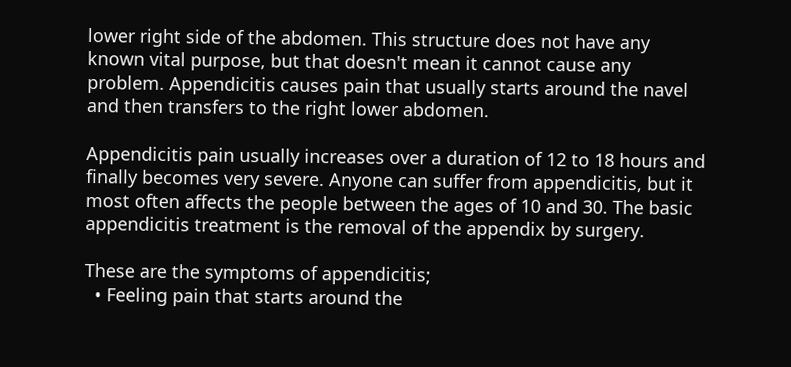lower right side of the abdomen. This structure does not have any known vital purpose, but that doesn't mean it cannot cause any problem. Appendicitis causes pain that usually starts around the navel and then transfers to the right lower abdomen.

Appendicitis pain usually increases over a duration of 12 to 18 hours and finally becomes very severe. Anyone can suffer from appendicitis, but it most often affects the people between the ages of 10 and 30. The basic appendicitis treatment is the removal of the appendix by surgery.

These are the symptoms of appendicitis;
  • Feeling pain that starts around the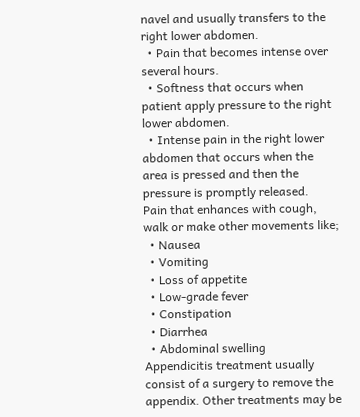navel and usually transfers to the right lower abdomen.
  • Pain that becomes intense over several hours.
  • Softness that occurs when patient apply pressure to the right lower abdomen.
  • Intense pain in the right lower abdomen that occurs when the area is pressed and then the pressure is promptly released.
Pain that enhances with cough, walk or make other movements like;
  • Nausea
  • Vomiting
  • Loss of appetite
  • Low-grade fever
  • Constipation
  • Diarrhea
  • Abdominal swelling
Appendicitis treatment usually consist of a surgery to remove the appendix. Other treatments may be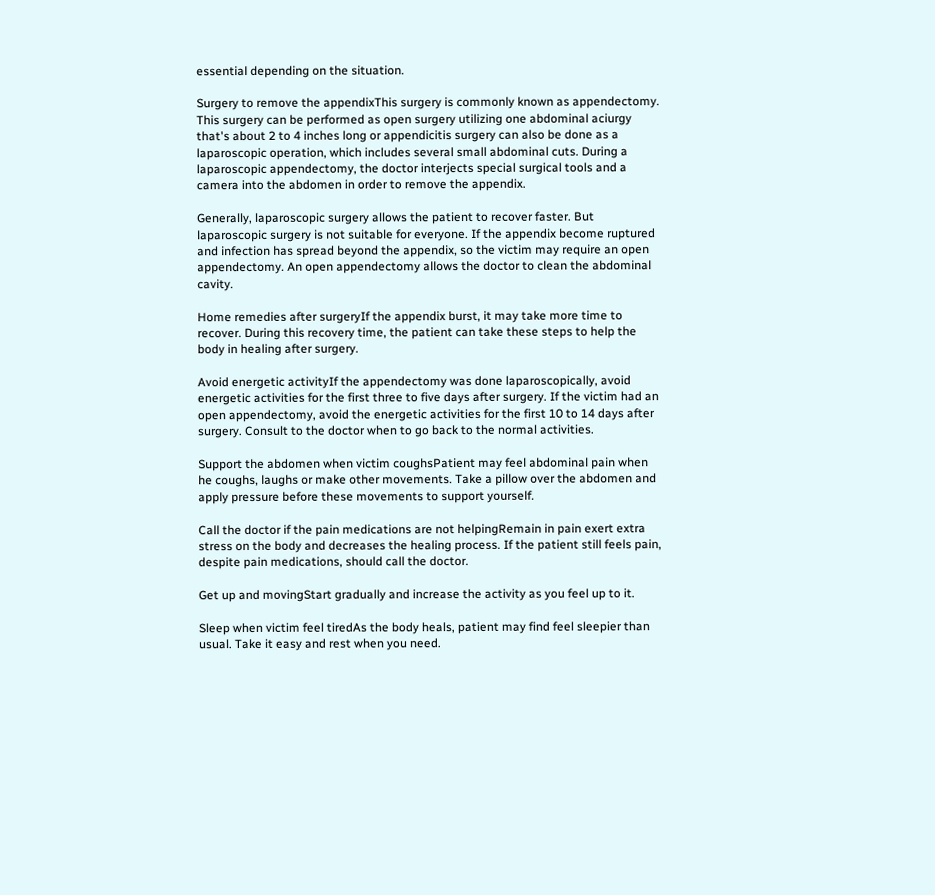essential depending on the situation.

Surgery to remove the appendixThis surgery is commonly known as appendectomy. This surgery can be performed as open surgery utilizing one abdominal aciurgy that's about 2 to 4 inches long or appendicitis surgery can also be done as a laparoscopic operation, which includes several small abdominal cuts. During a laparoscopic appendectomy, the doctor interjects special surgical tools and a camera into the abdomen in order to remove the appendix.

Generally, laparoscopic surgery allows the patient to recover faster. But laparoscopic surgery is not suitable for everyone. If the appendix become ruptured and infection has spread beyond the appendix, so the victim may require an open appendectomy. An open appendectomy allows the doctor to clean the abdominal cavity.

Home remedies after surgeryIf the appendix burst, it may take more time to recover. During this recovery time, the patient can take these steps to help the body in healing after surgery.

Avoid energetic activityIf the appendectomy was done laparoscopically, avoid energetic activities for the first three to five days after surgery. If the victim had an open appendectomy, avoid the energetic activities for the first 10 to 14 days after surgery. Consult to the doctor when to go back to the normal activities.

Support the abdomen when victim coughsPatient may feel abdominal pain when he coughs, laughs or make other movements. Take a pillow over the abdomen and apply pressure before these movements to support yourself.

Call the doctor if the pain medications are not helpingRemain in pain exert extra stress on the body and decreases the healing process. If the patient still feels pain, despite pain medications, should call the doctor.

Get up and movingStart gradually and increase the activity as you feel up to it.

Sleep when victim feel tiredAs the body heals, patient may find feel sleepier than usual. Take it easy and rest when you need.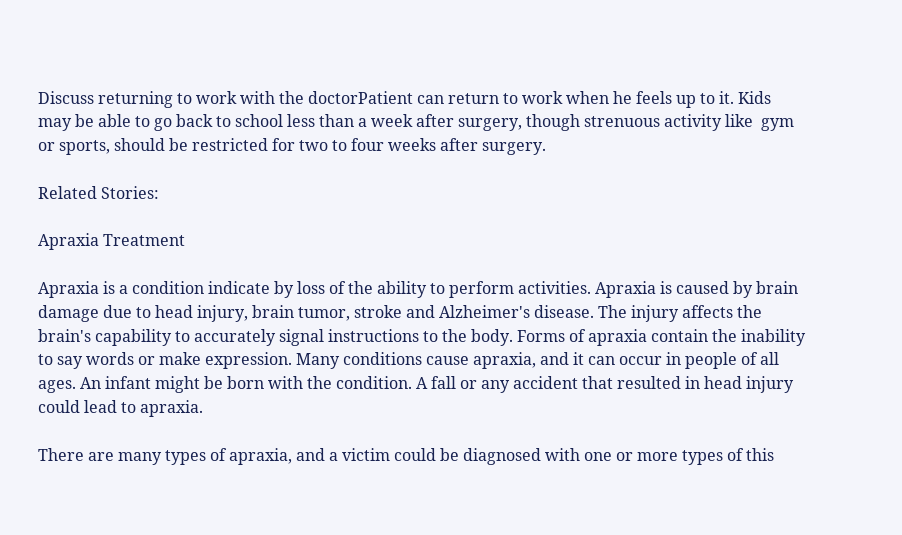Discuss returning to work with the doctorPatient can return to work when he feels up to it. Kids may be able to go back to school less than a week after surgery, though strenuous activity like  gym or sports, should be restricted for two to four weeks after surgery.

Related Stories:

Apraxia Treatment

Apraxia is a condition indicate by loss of the ability to perform activities. Apraxia is caused by brain damage due to head injury, brain tumor, stroke and Alzheimer's disease. The injury affects the brain's capability to accurately signal instructions to the body. Forms of apraxia contain the inability to say words or make expression. Many conditions cause apraxia, and it can occur in people of all ages. An infant might be born with the condition. A fall or any accident that resulted in head injury could lead to apraxia.

There are many types of apraxia, and a victim could be diagnosed with one or more types of this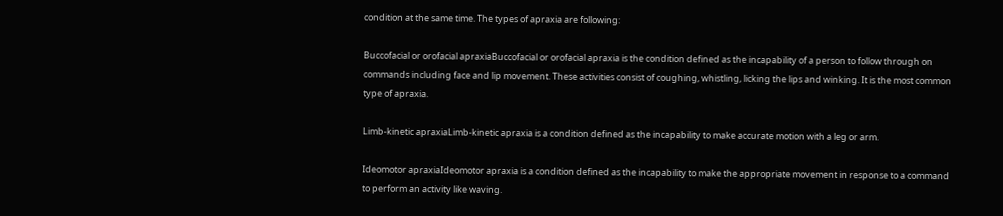condition at the same time. The types of apraxia are following:

Buccofacial or orofacial apraxiaBuccofacial or orofacial apraxia is the condition defined as the incapability of a person to follow through on commands including face and lip movement. These activities consist of coughing, whistling, licking the lips and winking. It is the most common type of apraxia.

Limb-kinetic apraxiaLimb-kinetic apraxia is a condition defined as the incapability to make accurate motion with a leg or arm.

Ideomotor apraxiaIdeomotor apraxia is a condition defined as the incapability to make the appropriate movement in response to a command to perform an activity like waving.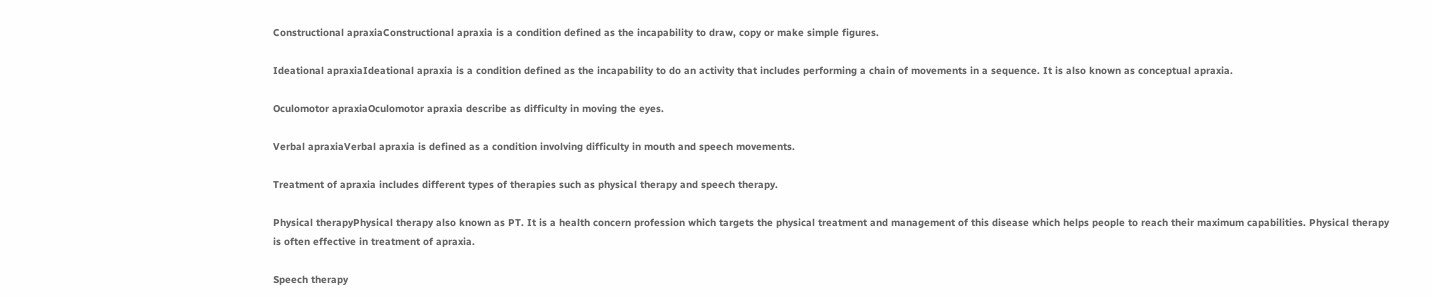Constructional apraxiaConstructional apraxia is a condition defined as the incapability to draw, copy or make simple figures.

Ideational apraxiaIdeational apraxia is a condition defined as the incapability to do an activity that includes performing a chain of movements in a sequence. It is also known as conceptual apraxia.

Oculomotor apraxiaOculomotor apraxia describe as difficulty in moving the eyes.

Verbal apraxiaVerbal apraxia is defined as a condition involving difficulty in mouth and speech movements.

Treatment of apraxia includes different types of therapies such as physical therapy and speech therapy.

Physical therapyPhysical therapy also known as PT. It is a health concern profession which targets the physical treatment and management of this disease which helps people to reach their maximum capabilities. Physical therapy is often effective in treatment of apraxia.

Speech therapy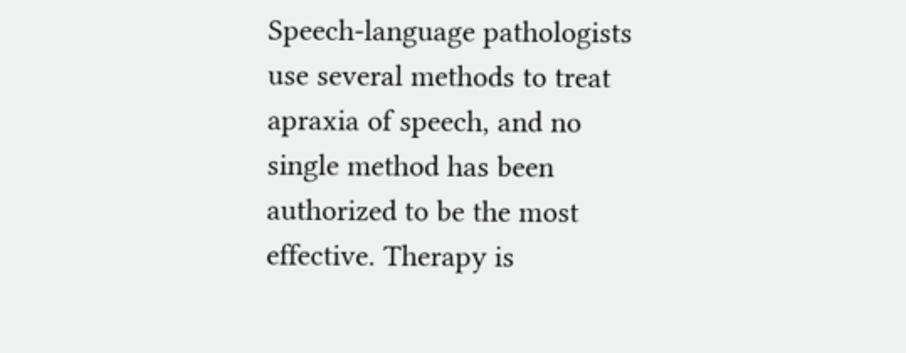Speech-language pathologists use several methods to treat apraxia of speech, and no single method has been authorized to be the most effective. Therapy is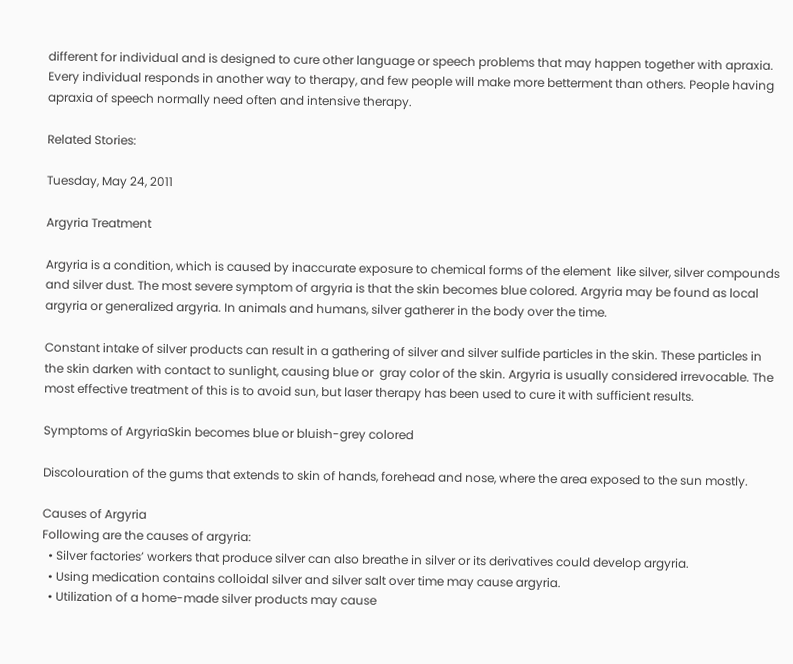different for individual and is designed to cure other language or speech problems that may happen together with apraxia. Every individual responds in another way to therapy, and few people will make more betterment than others. People having apraxia of speech normally need often and intensive therapy.

Related Stories:

Tuesday, May 24, 2011

Argyria Treatment

Argyria is a condition, which is caused by inaccurate exposure to chemical forms of the element  like silver, silver compounds and silver dust. The most severe symptom of argyria is that the skin becomes blue colored. Argyria may be found as local argyria or generalized argyria. In animals and humans, silver gatherer in the body over the time.

Constant intake of silver products can result in a gathering of silver and silver sulfide particles in the skin. These particles in the skin darken with contact to sunlight, causing blue or  gray color of the skin. Argyria is usually considered irrevocable. The most effective treatment of this is to avoid sun, but laser therapy has been used to cure it with sufficient results.

Symptoms of ArgyriaSkin becomes blue or bluish-grey colored

Discolouration of the gums that extends to skin of hands, forehead and nose, where the area exposed to the sun mostly.

Causes of Argyria
Following are the causes of argyria:
  • Silver factories’ workers that produce silver can also breathe in silver or its derivatives could develop argyria.
  • Using medication contains colloidal silver and silver salt over time may cause argyria.
  • Utilization of a home-made silver products may cause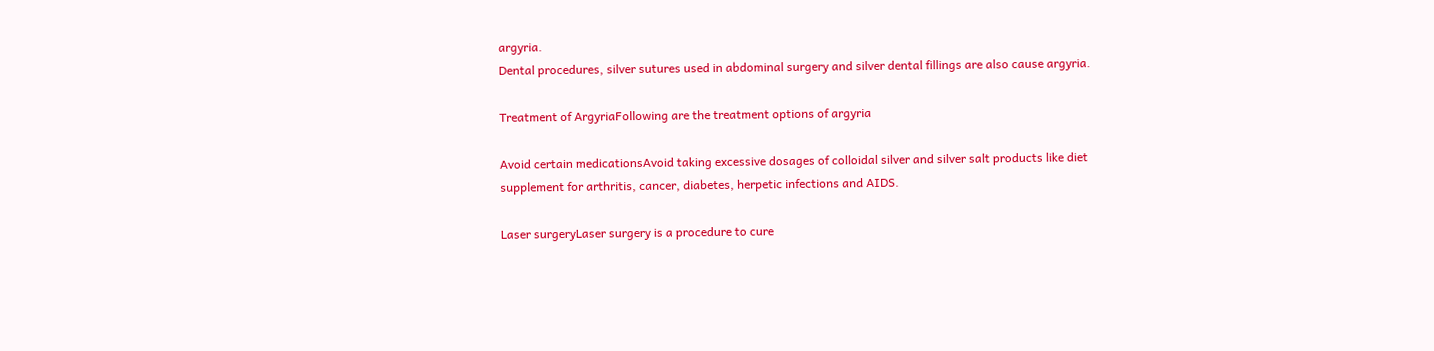argyria.
Dental procedures, silver sutures used in abdominal surgery and silver dental fillings are also cause argyria.

Treatment of ArgyriaFollowing are the treatment options of argyria

Avoid certain medicationsAvoid taking excessive dosages of colloidal silver and silver salt products like diet supplement for arthritis, cancer, diabetes, herpetic infections and AIDS.

Laser surgeryLaser surgery is a procedure to cure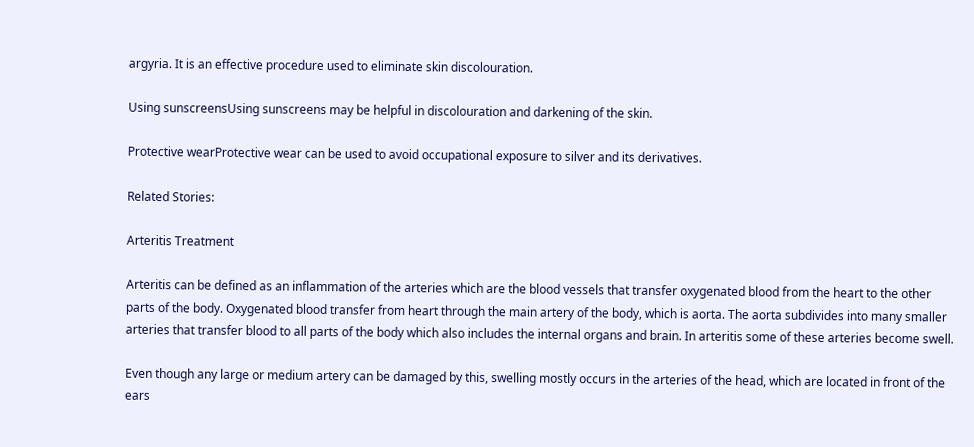argyria. It is an effective procedure used to eliminate skin discolouration.

Using sunscreensUsing sunscreens may be helpful in discolouration and darkening of the skin.

Protective wearProtective wear can be used to avoid occupational exposure to silver and its derivatives.

Related Stories:

Arteritis Treatment

Arteritis can be defined as an inflammation of the arteries which are the blood vessels that transfer oxygenated blood from the heart to the other parts of the body. Oxygenated blood transfer from heart through the main artery of the body, which is aorta. The aorta subdivides into many smaller arteries that transfer blood to all parts of the body which also includes the internal organs and brain. In arteritis some of these arteries become swell.

Even though any large or medium artery can be damaged by this, swelling mostly occurs in the arteries of the head, which are located in front of the ears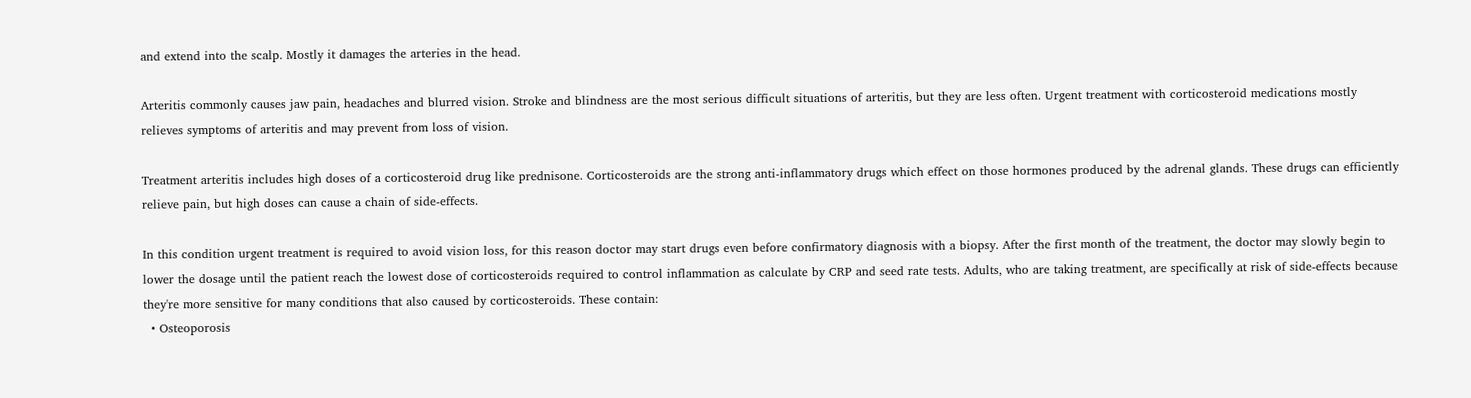and extend into the scalp. Mostly it damages the arteries in the head.

Arteritis commonly causes jaw pain, headaches and blurred vision. Stroke and blindness are the most serious difficult situations of arteritis, but they are less often. Urgent treatment with corticosteroid medications mostly relieves symptoms of arteritis and may prevent from loss of vision.

Treatment arteritis includes high doses of a corticosteroid drug like prednisone. Corticosteroids are the strong anti-inflammatory drugs which effect on those hormones produced by the adrenal glands. These drugs can efficiently relieve pain, but high doses can cause a chain of side-effects.

In this condition urgent treatment is required to avoid vision loss, for this reason doctor may start drugs even before confirmatory diagnosis with a biopsy. After the first month of the treatment, the doctor may slowly begin to lower the dosage until the patient reach the lowest dose of corticosteroids required to control inflammation as calculate by CRP and seed rate tests. Adults, who are taking treatment, are specifically at risk of side-effects because they're more sensitive for many conditions that also caused by corticosteroids. These contain:
  • Osteoporosis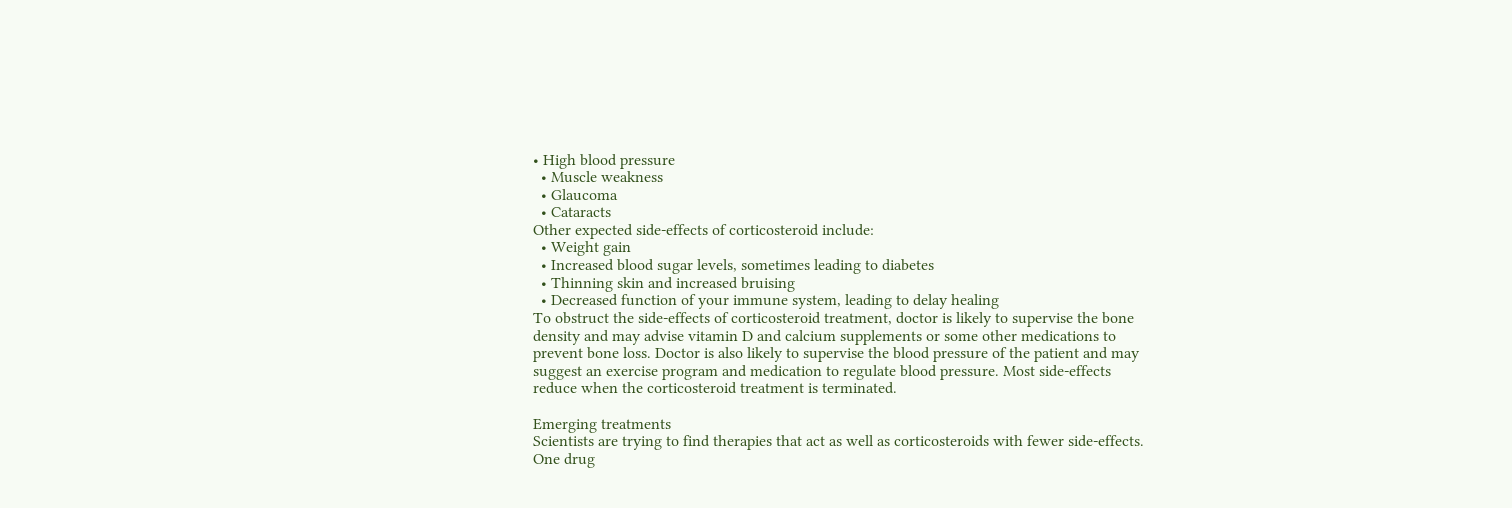• High blood pressure
  • Muscle weakness
  • Glaucoma
  • Cataracts
Other expected side-effects of corticosteroid include:
  • Weight gain
  • Increased blood sugar levels, sometimes leading to diabetes
  • Thinning skin and increased bruising
  • Decreased function of your immune system, leading to delay healing
To obstruct the side-effects of corticosteroid treatment, doctor is likely to supervise the bone density and may advise vitamin D and calcium supplements or some other medications to prevent bone loss. Doctor is also likely to supervise the blood pressure of the patient and may suggest an exercise program and medication to regulate blood pressure. Most side-effects reduce when the corticosteroid treatment is terminated.

Emerging treatments
Scientists are trying to find therapies that act as well as corticosteroids with fewer side-effects. One drug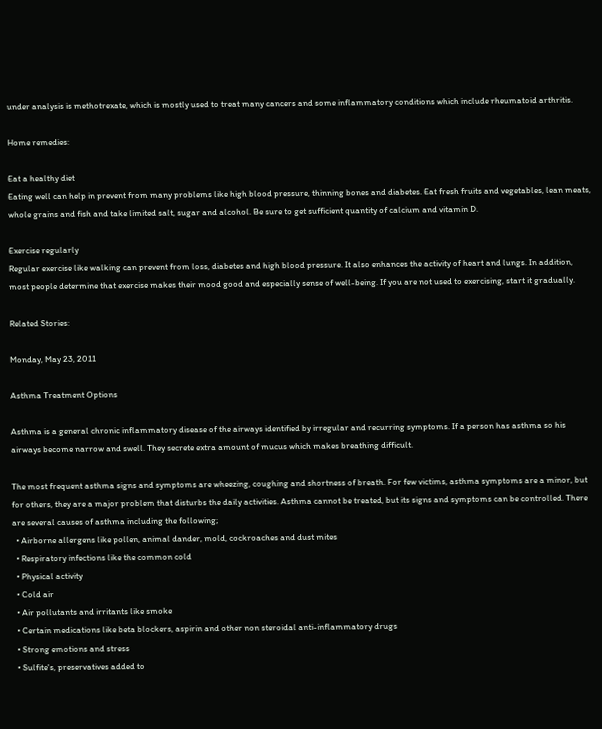under analysis is methotrexate, which is mostly used to treat many cancers and some inflammatory conditions which include rheumatoid arthritis.

Home remedies:

Eat a healthy diet
Eating well can help in prevent from many problems like high blood pressure, thinning bones and diabetes. Eat fresh fruits and vegetables, lean meats, whole grains and fish and take limited salt, sugar and alcohol. Be sure to get sufficient quantity of calcium and vitamin D.

Exercise regularly
Regular exercise like walking can prevent from loss, diabetes and high blood pressure. It also enhances the activity of heart and lungs. In addition, most people determine that exercise makes their mood good and especially sense of well-being. If you are not used to exercising, start it gradually.

Related Stories:

Monday, May 23, 2011

Asthma Treatment Options

Asthma is a general chronic inflammatory disease of the airways identified by irregular and recurring symptoms. If a person has asthma so his airways become narrow and swell. They secrete extra amount of mucus which makes breathing difficult.

The most frequent asthma signs and symptoms are wheezing, coughing and shortness of breath. For few victims, asthma symptoms are a minor, but for others, they are a major problem that disturbs the daily activities. Asthma cannot be treated, but its signs and symptoms can be controlled. There are several causes of asthma including the following;
  • Airborne allergens like pollen, animal dander, mold, cockroaches and dust mites
  • Respiratory infections like the common cold
  • Physical activity
  • Cold air
  • Air pollutants and irritants like smoke
  • Certain medications like beta blockers, aspirin and other non steroidal anti-inflammatory drugs
  • Strong emotions and stress
  • Sulfite's, preservatives added to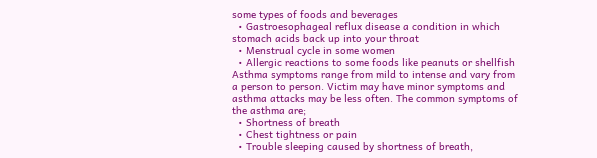some types of foods and beverages
  • Gastroesophageal reflux disease a condition in which stomach acids back up into your throat
  • Menstrual cycle in some women
  • Allergic reactions to some foods like peanuts or shellfish
Asthma symptoms range from mild to intense and vary from a person to person. Victim may have minor symptoms and asthma attacks may be less often. The common symptoms of the asthma are;
  • Shortness of breath
  • Chest tightness or pain
  • Trouble sleeping caused by shortness of breath,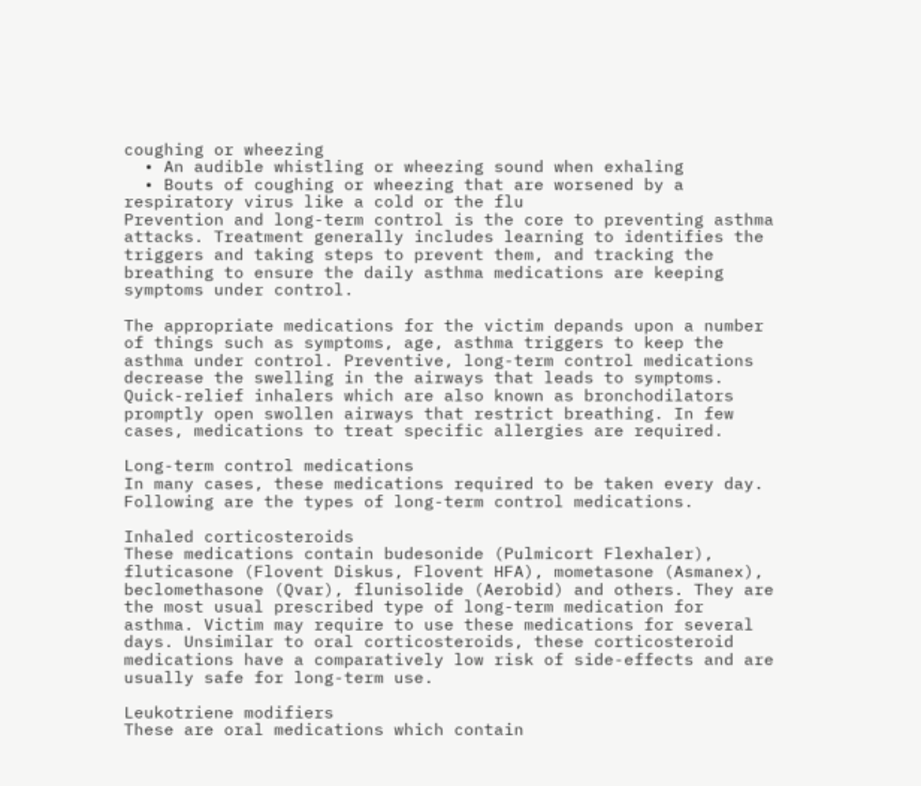coughing or wheezing
  • An audible whistling or wheezing sound when exhaling
  • Bouts of coughing or wheezing that are worsened by a respiratory virus like a cold or the flu
Prevention and long-term control is the core to preventing asthma attacks. Treatment generally includes learning to identifies the triggers and taking steps to prevent them, and tracking the breathing to ensure the daily asthma medications are keeping symptoms under control.

The appropriate medications for the victim depands upon a number of things such as symptoms, age, asthma triggers to keep the asthma under control. Preventive, long-term control medications decrease the swelling in the airways that leads to symptoms. Quick-relief inhalers which are also known as bronchodilators promptly open swollen airways that restrict breathing. In few cases, medications to treat specific allergies are required.

Long-term control medications
In many cases, these medications required to be taken every day. Following are the types of long-term control medications.

Inhaled corticosteroids
These medications contain budesonide (Pulmicort Flexhaler), fluticasone (Flovent Diskus, Flovent HFA), mometasone (Asmanex), beclomethasone (Qvar), flunisolide (Aerobid) and others. They are the most usual prescribed type of long-term medication for asthma. Victim may require to use these medications for several days. Unsimilar to oral corticosteroids, these corticosteroid medications have a comparatively low risk of side-effects and are usually safe for long-term use.

Leukotriene modifiers
These are oral medications which contain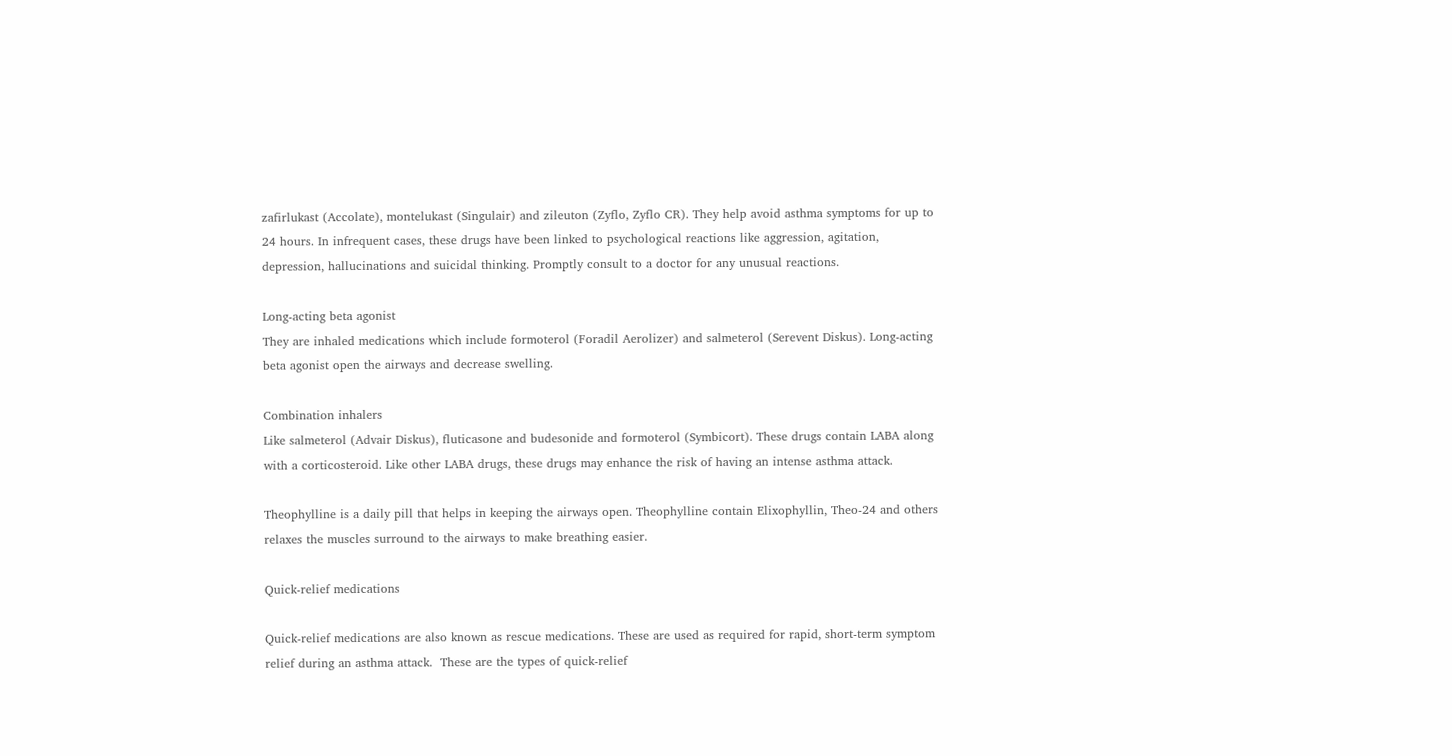zafirlukast (Accolate), montelukast (Singulair) and zileuton (Zyflo, Zyflo CR). They help avoid asthma symptoms for up to 24 hours. In infrequent cases, these drugs have been linked to psychological reactions like aggression, agitation, depression, hallucinations and suicidal thinking. Promptly consult to a doctor for any unusual reactions.

Long-acting beta agonist
They are inhaled medications which include formoterol (Foradil Aerolizer) and salmeterol (Serevent Diskus). Long-acting beta agonist open the airways and decrease swelling.

Combination inhalers
Like salmeterol (Advair Diskus), fluticasone and budesonide and formoterol (Symbicort). These drugs contain LABA along with a corticosteroid. Like other LABA drugs, these drugs may enhance the risk of having an intense asthma attack.

Theophylline is a daily pill that helps in keeping the airways open. Theophylline contain Elixophyllin, Theo-24 and others relaxes the muscles surround to the airways to make breathing easier.

Quick-relief medications

Quick-relief medications are also known as rescue medications. These are used as required for rapid, short-term symptom relief during an asthma attack.  These are the types of quick-relief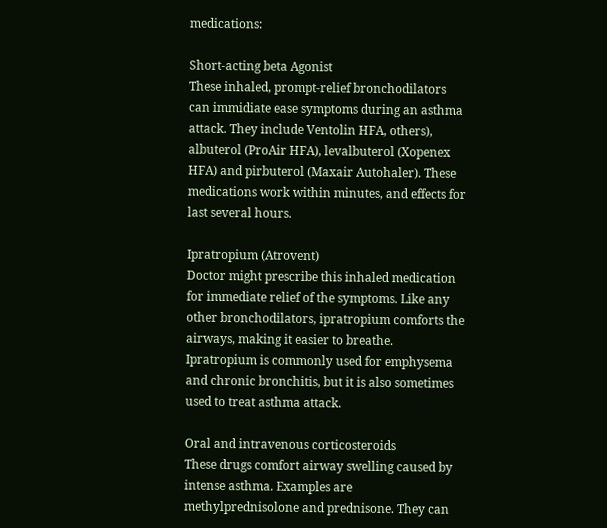medications:

Short-acting beta Agonist
These inhaled, prompt-relief bronchodilators can immidiate ease symptoms during an asthma attack. They include Ventolin HFA, others), albuterol (ProAir HFA), levalbuterol (Xopenex HFA) and pirbuterol (Maxair Autohaler). These medications work within minutes, and effects for last several hours.

Ipratropium (Atrovent)
Doctor might prescribe this inhaled medication for immediate relief of the symptoms. Like any other bronchodilators, ipratropium comforts the airways, making it easier to breathe. Ipratropium is commonly used for emphysema and chronic bronchitis, but it is also sometimes used to treat asthma attack.

Oral and intravenous corticosteroids
These drugs comfort airway swelling caused by intense asthma. Examples are methylprednisolone and prednisone. They can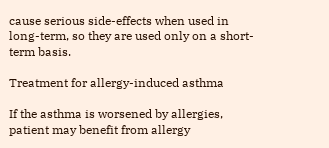cause serious side-effects when used in long-term, so they are used only on a short-term basis.

Treatment for allergy-induced asthma

If the asthma is worsened by allergies, patient may benefit from allergy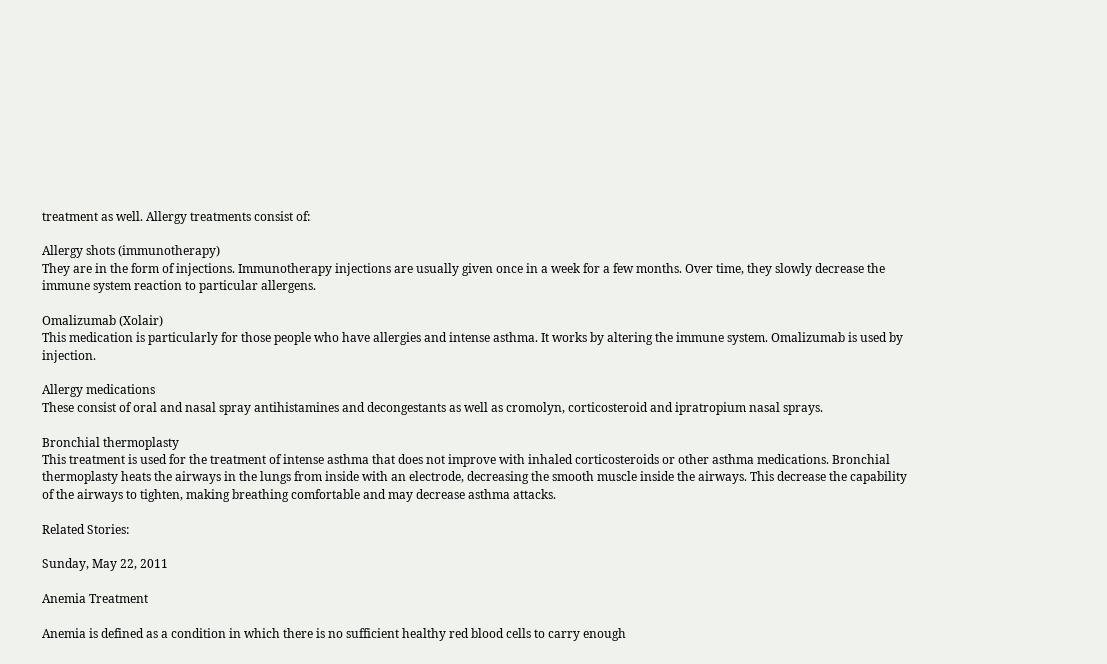treatment as well. Allergy treatments consist of:

Allergy shots (immunotherapy)
They are in the form of injections. Immunotherapy injections are usually given once in a week for a few months. Over time, they slowly decrease the immune system reaction to particular allergens.

Omalizumab (Xolair)
This medication is particularly for those people who have allergies and intense asthma. It works by altering the immune system. Omalizumab is used by injection.

Allergy medications
These consist of oral and nasal spray antihistamines and decongestants as well as cromolyn, corticosteroid and ipratropium nasal sprays.

Bronchial thermoplasty
This treatment is used for the treatment of intense asthma that does not improve with inhaled corticosteroids or other asthma medications. Bronchial thermoplasty heats the airways in the lungs from inside with an electrode, decreasing the smooth muscle inside the airways. This decrease the capability of the airways to tighten, making breathing comfortable and may decrease asthma attacks.

Related Stories:

Sunday, May 22, 2011

Anemia Treatment

Anemia is defined as a condition in which there is no sufficient healthy red blood cells to carry enough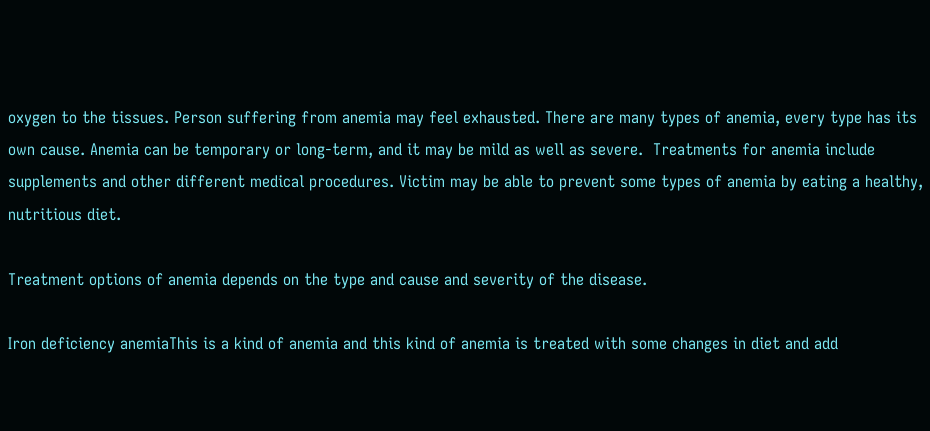oxygen to the tissues. Person suffering from anemia may feel exhausted. There are many types of anemia, every type has its own cause. Anemia can be temporary or long-term, and it may be mild as well as severe.  Treatments for anemia include supplements and other different medical procedures. Victim may be able to prevent some types of anemia by eating a healthy, nutritious diet.

Treatment options of anemia depends on the type and cause and severity of the disease.

Iron deficiency anemiaThis is a kind of anemia and this kind of anemia is treated with some changes in diet and add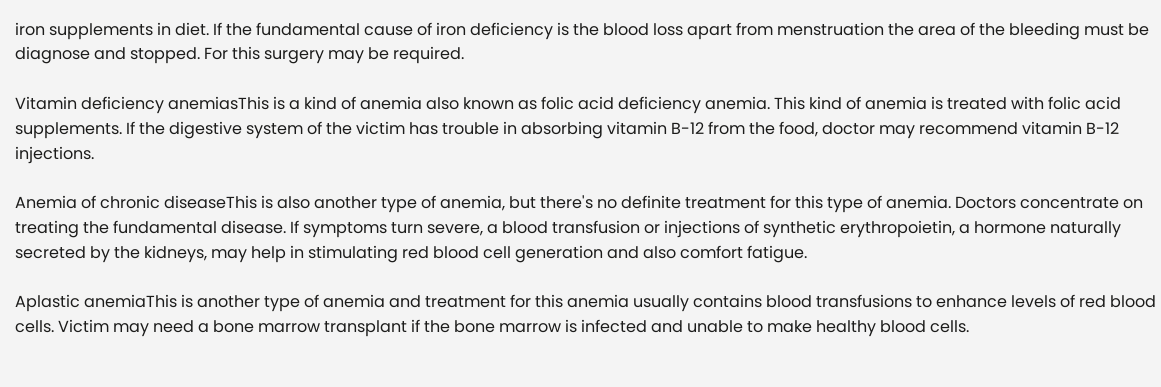iron supplements in diet. If the fundamental cause of iron deficiency is the blood loss apart from menstruation the area of the bleeding must be diagnose and stopped. For this surgery may be required.

Vitamin deficiency anemiasThis is a kind of anemia also known as folic acid deficiency anemia. This kind of anemia is treated with folic acid supplements. If the digestive system of the victim has trouble in absorbing vitamin B-12 from the food, doctor may recommend vitamin B-12 injections.

Anemia of chronic diseaseThis is also another type of anemia, but there's no definite treatment for this type of anemia. Doctors concentrate on treating the fundamental disease. If symptoms turn severe, a blood transfusion or injections of synthetic erythropoietin, a hormone naturally secreted by the kidneys, may help in stimulating red blood cell generation and also comfort fatigue.

Aplastic anemiaThis is another type of anemia and treatment for this anemia usually contains blood transfusions to enhance levels of red blood cells. Victim may need a bone marrow transplant if the bone marrow is infected and unable to make healthy blood cells.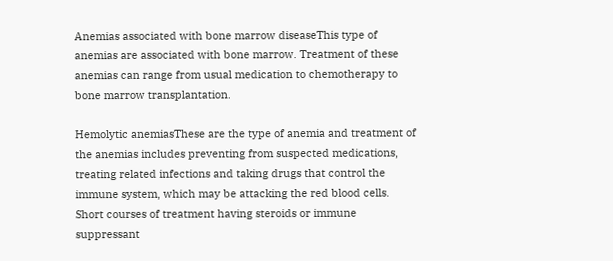Anemias associated with bone marrow diseaseThis type of anemias are associated with bone marrow. Treatment of these anemias can range from usual medication to chemotherapy to bone marrow transplantation.

Hemolytic anemiasThese are the type of anemia and treatment of the anemias includes preventing from suspected medications, treating related infections and taking drugs that control the immune system, which may be attacking the red blood cells. Short courses of treatment having steroids or immune suppressant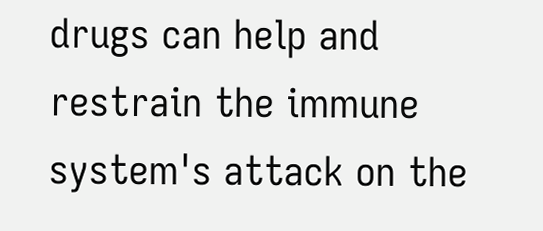drugs can help and restrain the immune system's attack on the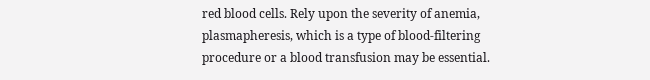red blood cells. Rely upon the severity of anemia, plasmapheresis, which is a type of blood-filtering procedure or a blood transfusion may be essential.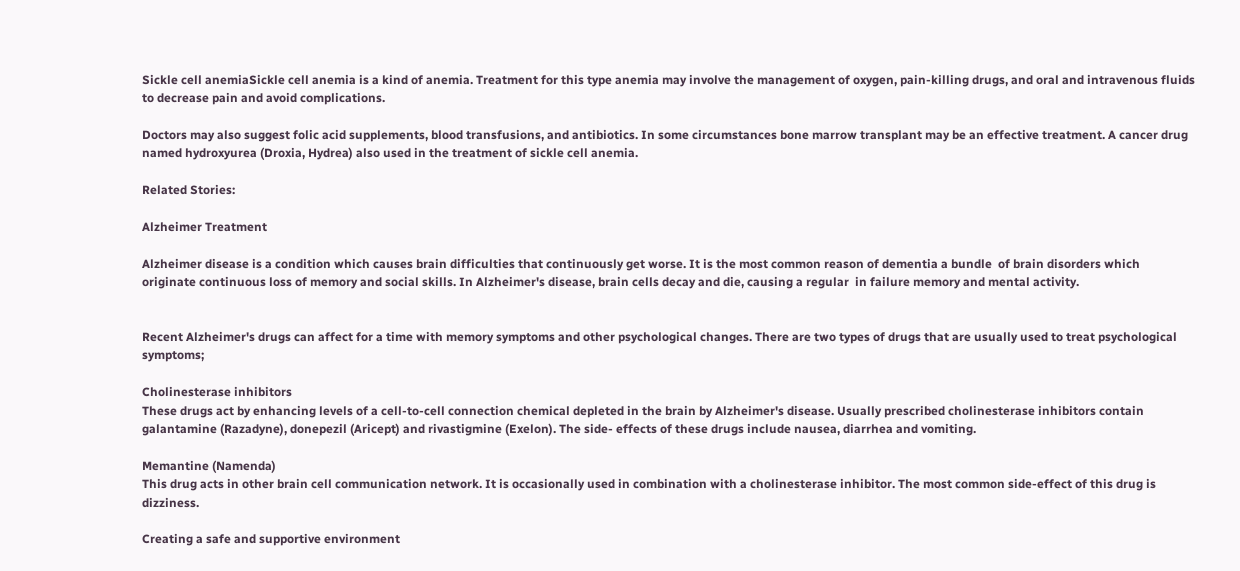Sickle cell anemiaSickle cell anemia is a kind of anemia. Treatment for this type anemia may involve the management of oxygen, pain-killing drugs, and oral and intravenous fluids to decrease pain and avoid complications.

Doctors may also suggest folic acid supplements, blood transfusions, and antibiotics. In some circumstances bone marrow transplant may be an effective treatment. A cancer drug named hydroxyurea (Droxia, Hydrea) also used in the treatment of sickle cell anemia.

Related Stories:

Alzheimer Treatment

Alzheimer disease is a condition which causes brain difficulties that continuously get worse. It is the most common reason of dementia a bundle  of brain disorders which originate continuous loss of memory and social skills. In Alzheimer's disease, brain cells decay and die, causing a regular  in failure memory and mental activity.


Recent Alzheimer's drugs can affect for a time with memory symptoms and other psychological changes. There are two types of drugs that are usually used to treat psychological symptoms;

Cholinesterase inhibitors
These drugs act by enhancing levels of a cell-to-cell connection chemical depleted in the brain by Alzheimer's disease. Usually prescribed cholinesterase inhibitors contain galantamine (Razadyne), donepezil (Aricept) and rivastigmine (Exelon). The side- effects of these drugs include nausea, diarrhea and vomiting.

Memantine (Namenda)
This drug acts in other brain cell communication network. It is occasionally used in combination with a cholinesterase inhibitor. The most common side-effect of this drug is dizziness.

Creating a safe and supportive environment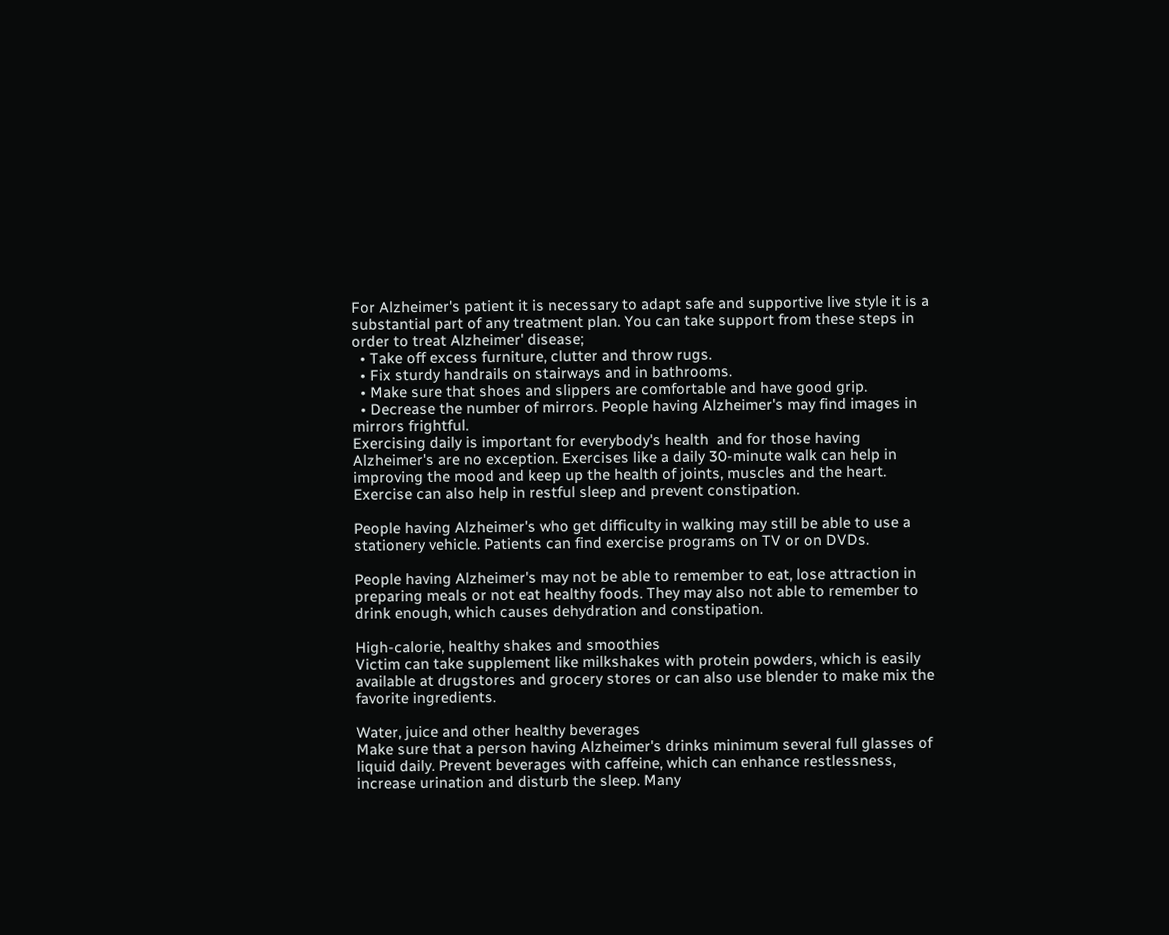For Alzheimer's patient it is necessary to adapt safe and supportive live style it is a substantial part of any treatment plan. You can take support from these steps in order to treat Alzheimer' disease;
  • Take off excess furniture, clutter and throw rugs.
  • Fix sturdy handrails on stairways and in bathrooms.
  • Make sure that shoes and slippers are comfortable and have good grip.
  • Decrease the number of mirrors. People having Alzheimer's may find images in mirrors frightful.
Exercising daily is important for everybody's health  and for those having Alzheimer's are no exception. Exercises like a daily 30-minute walk can help in improving the mood and keep up the health of joints, muscles and the heart. Exercise can also help in restful sleep and prevent constipation.

People having Alzheimer's who get difficulty in walking may still be able to use a stationery vehicle. Patients can find exercise programs on TV or on DVDs.

People having Alzheimer's may not be able to remember to eat, lose attraction in preparing meals or not eat healthy foods. They may also not able to remember to drink enough, which causes dehydration and constipation.

High-calorie, healthy shakes and smoothies
Victim can take supplement like milkshakes with protein powders, which is easily available at drugstores and grocery stores or can also use blender to make mix the favorite ingredients.

Water, juice and other healthy beverages
Make sure that a person having Alzheimer's drinks minimum several full glasses of liquid daily. Prevent beverages with caffeine, which can enhance restlessness, increase urination and disturb the sleep. Many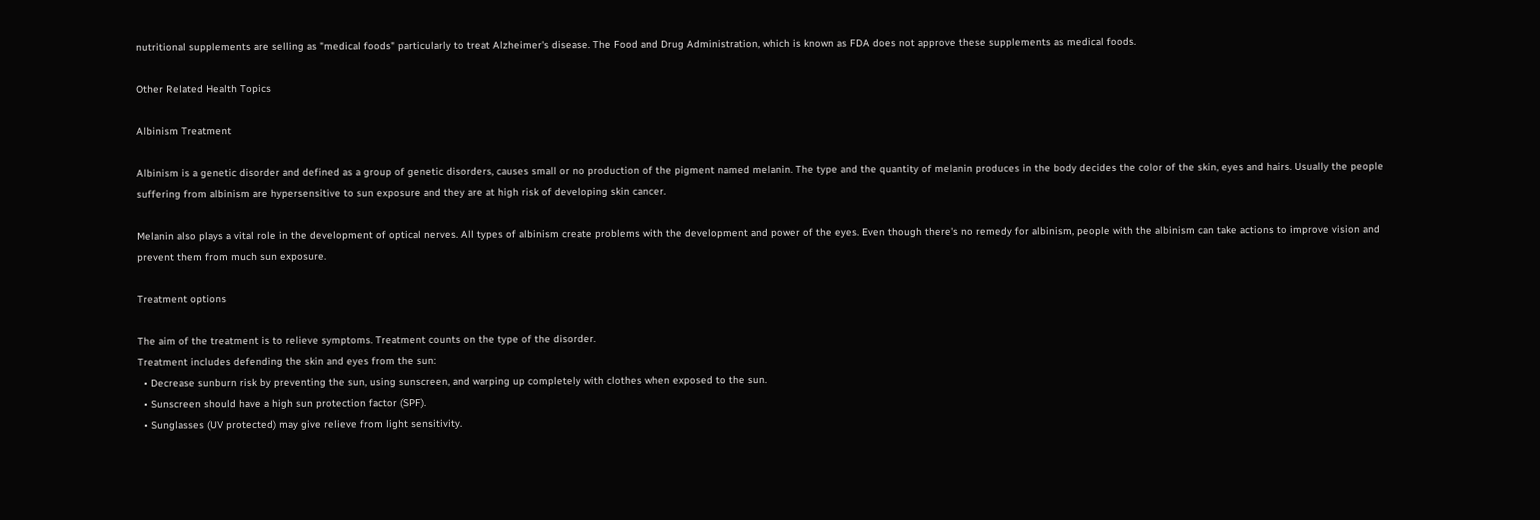nutritional supplements are selling as "medical foods" particularly to treat Alzheimer's disease. The Food and Drug Administration, which is known as FDA does not approve these supplements as medical foods.

Other Related Health Topics

Albinism Treatment

Albinism is a genetic disorder and defined as a group of genetic disorders, causes small or no production of the pigment named melanin. The type and the quantity of melanin produces in the body decides the color of the skin, eyes and hairs. Usually the people suffering from albinism are hypersensitive to sun exposure and they are at high risk of developing skin cancer.

Melanin also plays a vital role in the development of optical nerves. All types of albinism create problems with the development and power of the eyes. Even though there's no remedy for albinism, people with the albinism can take actions to improve vision and prevent them from much sun exposure.

Treatment options

The aim of the treatment is to relieve symptoms. Treatment counts on the type of the disorder.
Treatment includes defending the skin and eyes from the sun:
  • Decrease sunburn risk by preventing the sun, using sunscreen, and warping up completely with clothes when exposed to the sun.
  • Sunscreen should have a high sun protection factor (SPF).
  • Sunglasses (UV protected) may give relieve from light sensitivity.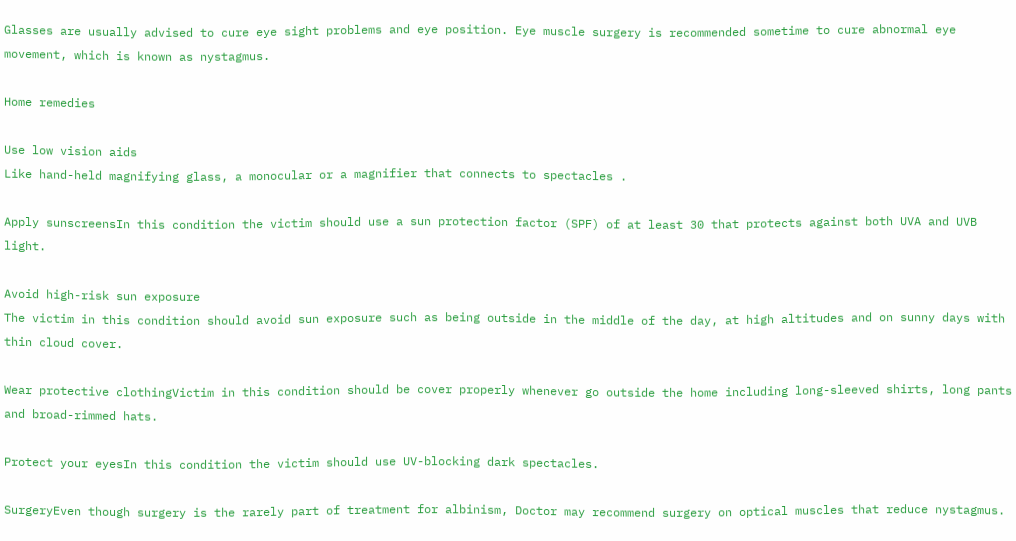Glasses are usually advised to cure eye sight problems and eye position. Eye muscle surgery is recommended sometime to cure abnormal eye movement, which is known as nystagmus.

Home remedies

Use low vision aids
Like hand-held magnifying glass, a monocular or a magnifier that connects to spectacles .

Apply sunscreensIn this condition the victim should use a sun protection factor (SPF) of at least 30 that protects against both UVA and UVB light.

Avoid high-risk sun exposure
The victim in this condition should avoid sun exposure such as being outside in the middle of the day, at high altitudes and on sunny days with thin cloud cover.

Wear protective clothingVictim in this condition should be cover properly whenever go outside the home including long-sleeved shirts, long pants and broad-rimmed hats.

Protect your eyesIn this condition the victim should use UV-blocking dark spectacles.

SurgeryEven though surgery is the rarely part of treatment for albinism, Doctor may recommend surgery on optical muscles that reduce nystagmus.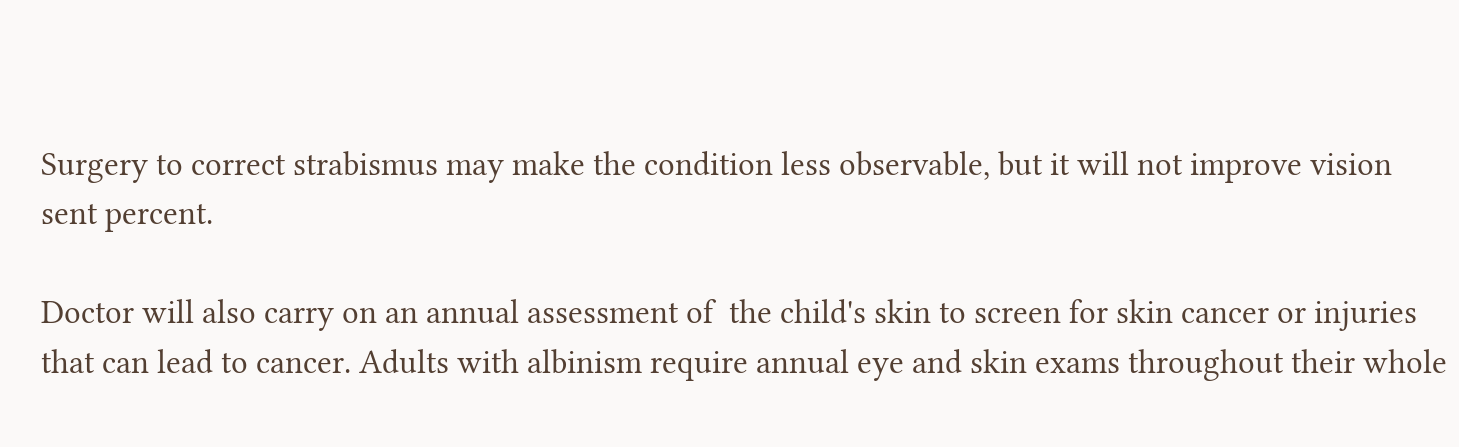Surgery to correct strabismus may make the condition less observable, but it will not improve vision sent percent.

Doctor will also carry on an annual assessment of  the child's skin to screen for skin cancer or injuries that can lead to cancer. Adults with albinism require annual eye and skin exams throughout their whole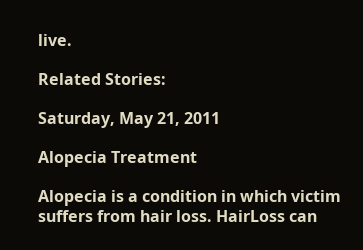live.

Related Stories:

Saturday, May 21, 2011

Alopecia Treatment

Alopecia is a condition in which victim suffers from hair loss. HairLoss can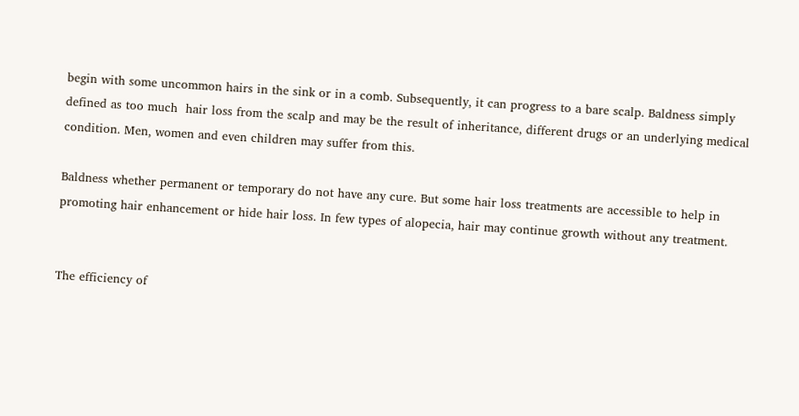begin with some uncommon hairs in the sink or in a comb. Subsequently, it can progress to a bare scalp. Baldness simply defined as too much  hair loss from the scalp and may be the result of inheritance, different drugs or an underlying medical condition. Men, women and even children may suffer from this.

Baldness whether permanent or temporary do not have any cure. But some hair loss treatments are accessible to help in promoting hair enhancement or hide hair loss. In few types of alopecia, hair may continue growth without any treatment.


The efficiency of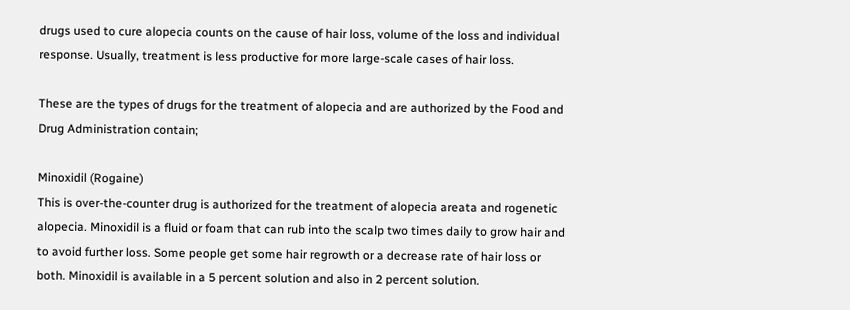drugs used to cure alopecia counts on the cause of hair loss, volume of the loss and individual response. Usually, treatment is less productive for more large-scale cases of hair loss.

These are the types of drugs for the treatment of alopecia and are authorized by the Food and Drug Administration contain;

Minoxidil (Rogaine)
This is over-the-counter drug is authorized for the treatment of alopecia areata and rogenetic alopecia. Minoxidil is a fluid or foam that can rub into the scalp two times daily to grow hair and to avoid further loss. Some people get some hair regrowth or a decrease rate of hair loss or both. Minoxidil is available in a 5 percent solution and also in 2 percent solution.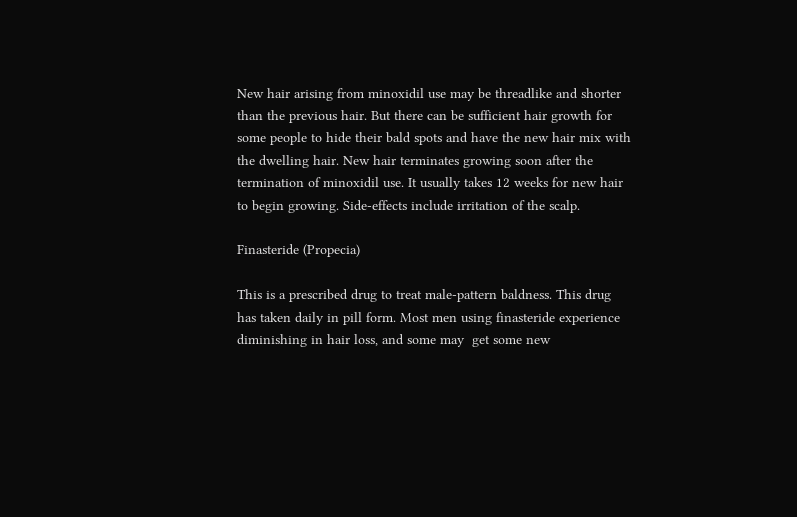New hair arising from minoxidil use may be threadlike and shorter than the previous hair. But there can be sufficient hair growth for some people to hide their bald spots and have the new hair mix with the dwelling hair. New hair terminates growing soon after the termination of minoxidil use. It usually takes 12 weeks for new hair to begin growing. Side-effects include irritation of the scalp.

Finasteride (Propecia)

This is a prescribed drug to treat male-pattern baldness. This drug has taken daily in pill form. Most men using finasteride experience diminishing in hair loss, and some may  get some new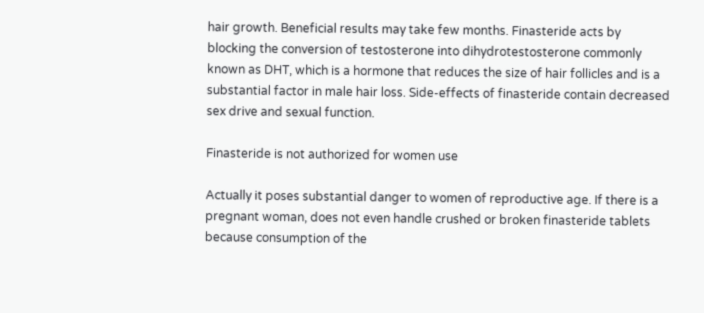hair growth. Beneficial results may take few months. Finasteride acts by blocking the conversion of testosterone into dihydrotestosterone commonly known as DHT, which is a hormone that reduces the size of hair follicles and is a substantial factor in male hair loss. Side-effects of finasteride contain decreased sex drive and sexual function.

Finasteride is not authorized for women use

Actually it poses substantial danger to women of reproductive age. If there is a pregnant woman, does not even handle crushed or broken finasteride tablets because consumption of the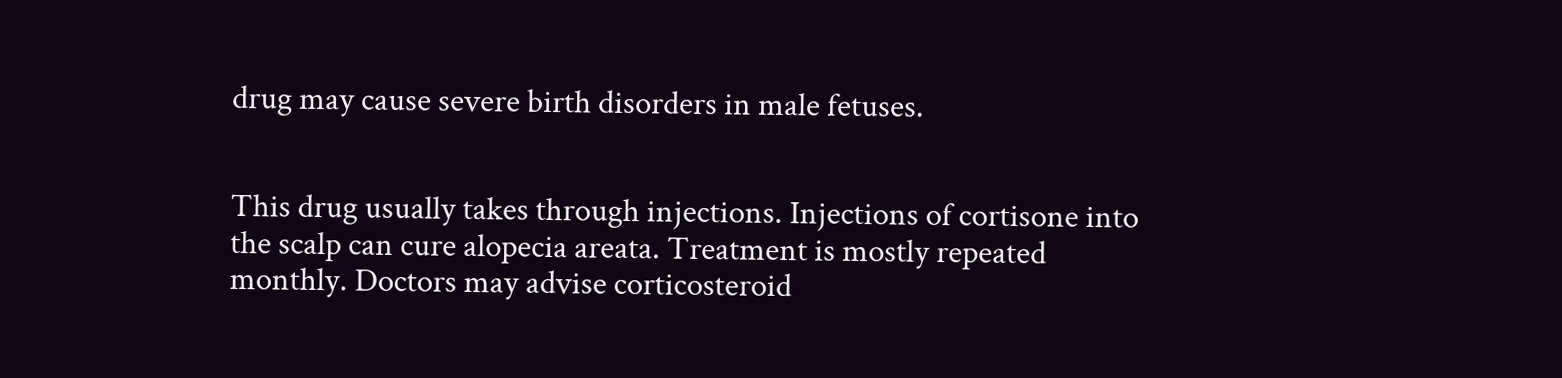drug may cause severe birth disorders in male fetuses.


This drug usually takes through injections. Injections of cortisone into the scalp can cure alopecia areata. Treatment is mostly repeated monthly. Doctors may advise corticosteroid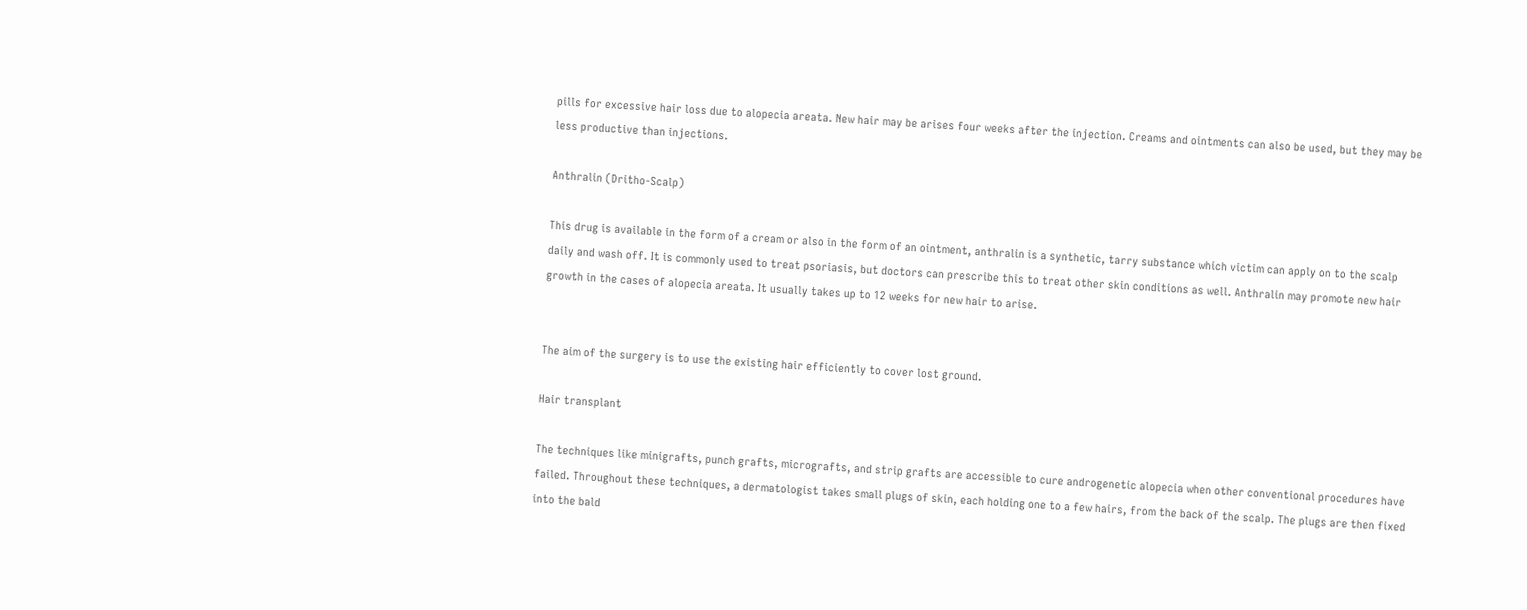pills for excessive hair loss due to alopecia areata. New hair may be arises four weeks after the injection. Creams and ointments can also be used, but they may be less productive than injections.

Anthralin (Dritho-Scalp)

This drug is available in the form of a cream or also in the form of an ointment, anthralin is a synthetic, tarry substance which victim can apply on to the scalp daily and wash off. It is commonly used to treat psoriasis, but doctors can prescribe this to treat other skin conditions as well. Anthralin may promote new hair growth in the cases of alopecia areata. It usually takes up to 12 weeks for new hair to arise.


The aim of the surgery is to use the existing hair efficiently to cover lost ground.

Hair transplant

The techniques like minigrafts, punch grafts, micrografts, and strip grafts are accessible to cure androgenetic alopecia when other conventional procedures have failed. Throughout these techniques, a dermatologist takes small plugs of skin, each holding one to a few hairs, from the back of the scalp. The plugs are then fixed into the bald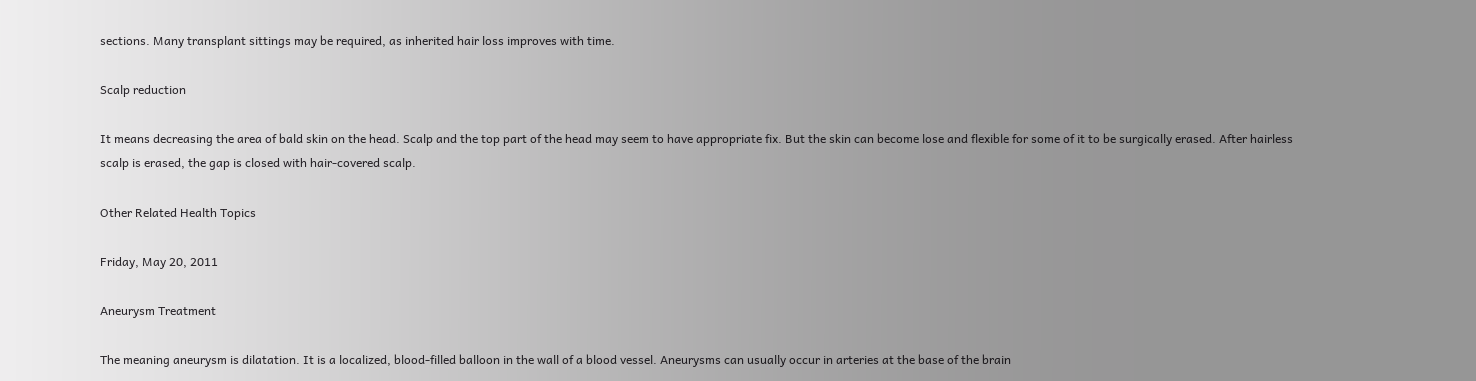sections. Many transplant sittings may be required, as inherited hair loss improves with time.

Scalp reduction

It means decreasing the area of bald skin on the head. Scalp and the top part of the head may seem to have appropriate fix. But the skin can become lose and flexible for some of it to be surgically erased. After hairless scalp is erased, the gap is closed with hair-covered scalp.

Other Related Health Topics

Friday, May 20, 2011

Aneurysm Treatment

The meaning aneurysm is dilatation. It is a localized, blood-filled balloon in the wall of a blood vessel. Aneurysms can usually occur in arteries at the base of the brain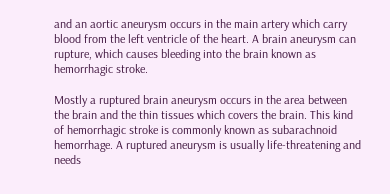and an aortic aneurysm occurs in the main artery which carry blood from the left ventricle of the heart. A brain aneurysm can rupture, which causes bleeding into the brain known as hemorrhagic stroke.

Mostly a ruptured brain aneurysm occurs in the area between the brain and the thin tissues which covers the brain. This kind of hemorrhagic stroke is commonly known as subarachnoid hemorrhage. A ruptured aneurysm is usually life-threatening and needs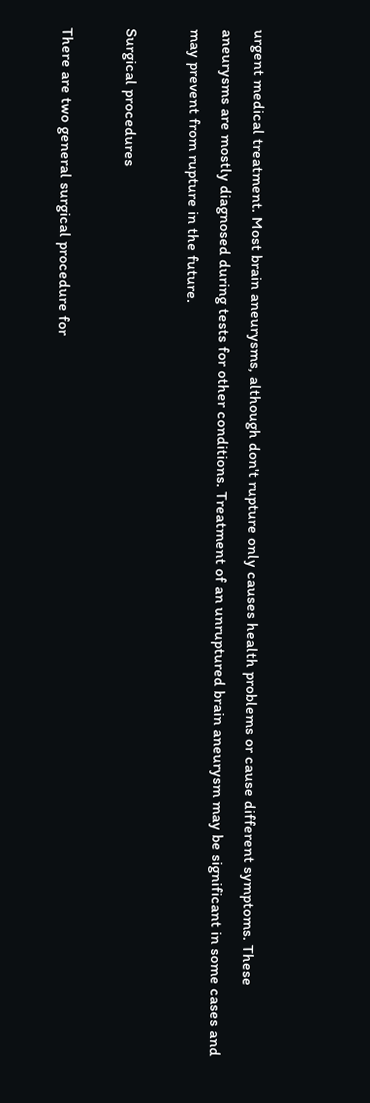urgent medical treatment. Most brain aneurysms, although don't rupture only causes health problems or cause different symptoms. These aneurysms are mostly diagnosed during tests for other conditions. Treatment of an unruptured brain aneurysm may be significant in some cases and may prevent from rupture in the future.

Surgical procedures

There are two general surgical procedure for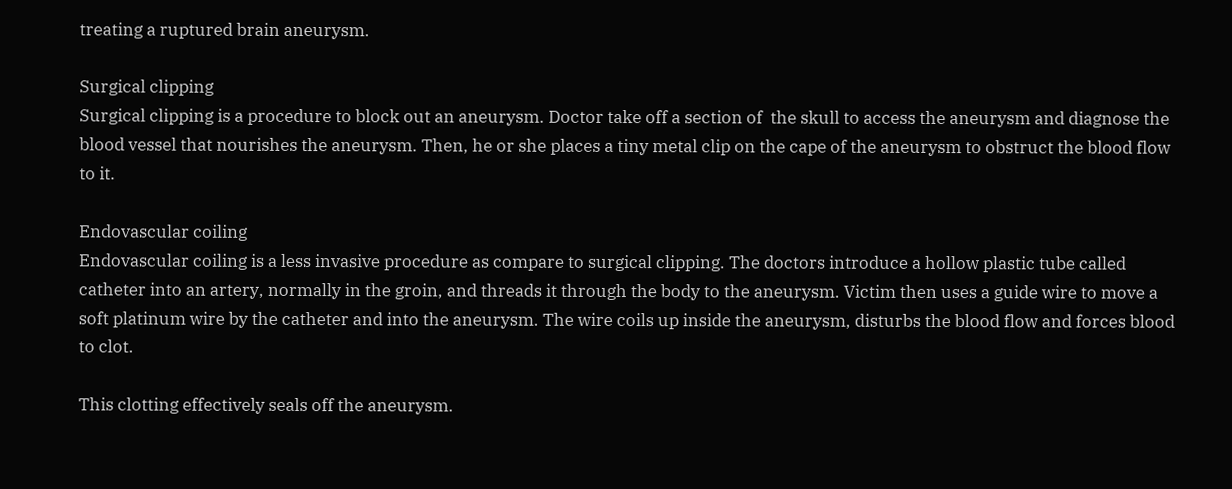treating a ruptured brain aneurysm.

Surgical clipping
Surgical clipping is a procedure to block out an aneurysm. Doctor take off a section of  the skull to access the aneurysm and diagnose the blood vessel that nourishes the aneurysm. Then, he or she places a tiny metal clip on the cape of the aneurysm to obstruct the blood flow to it.

Endovascular coiling
Endovascular coiling is a less invasive procedure as compare to surgical clipping. The doctors introduce a hollow plastic tube called catheter into an artery, normally in the groin, and threads it through the body to the aneurysm. Victim then uses a guide wire to move a soft platinum wire by the catheter and into the aneurysm. The wire coils up inside the aneurysm, disturbs the blood flow and forces blood to clot.

This clotting effectively seals off the aneurysm.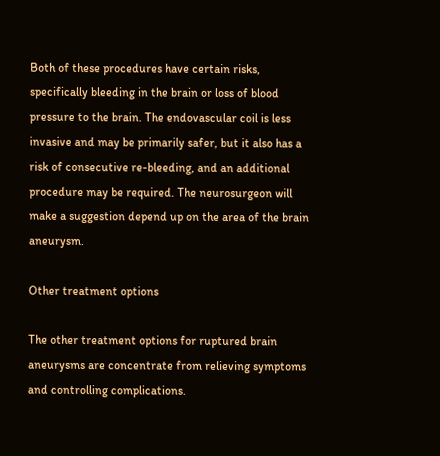Both of these procedures have certain risks, specifically bleeding in the brain or loss of blood pressure to the brain. The endovascular coil is less invasive and may be primarily safer, but it also has a risk of consecutive re-bleeding, and an additional procedure may be required. The neurosurgeon will make a suggestion depend up on the area of the brain aneurysm.

Other treatment options

The other treatment options for ruptured brain aneurysms are concentrate from relieving symptoms and controlling complications.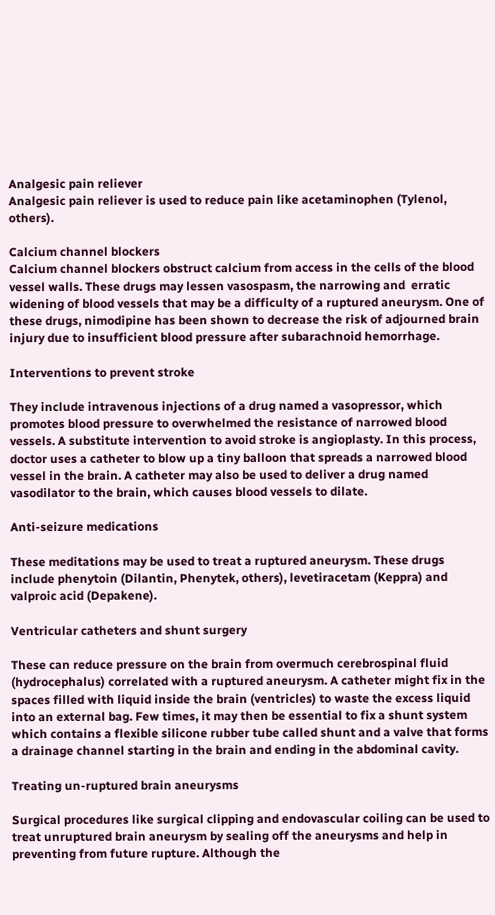Analgesic pain reliever
Analgesic pain reliever is used to reduce pain like acetaminophen (Tylenol, others).

Calcium channel blockers
Calcium channel blockers obstruct calcium from access in the cells of the blood vessel walls. These drugs may lessen vasospasm, the narrowing and  erratic widening of blood vessels that may be a difficulty of a ruptured aneurysm. One of these drugs, nimodipine has been shown to decrease the risk of adjourned brain injury due to insufficient blood pressure after subarachnoid hemorrhage.

Interventions to prevent stroke

They include intravenous injections of a drug named a vasopressor, which promotes blood pressure to overwhelmed the resistance of narrowed blood vessels. A substitute intervention to avoid stroke is angioplasty. In this process, doctor uses a catheter to blow up a tiny balloon that spreads a narrowed blood vessel in the brain. A catheter may also be used to deliver a drug named vasodilator to the brain, which causes blood vessels to dilate.

Anti-seizure medications

These meditations may be used to treat a ruptured aneurysm. These drugs include phenytoin (Dilantin, Phenytek, others), levetiracetam (Keppra) and valproic acid (Depakene).

Ventricular catheters and shunt surgery

These can reduce pressure on the brain from overmuch cerebrospinal fluid (hydrocephalus) correlated with a ruptured aneurysm. A catheter might fix in the spaces filled with liquid inside the brain (ventricles) to waste the excess liquid into an external bag. Few times, it may then be essential to fix a shunt system which contains a flexible silicone rubber tube called shunt and a valve that forms a drainage channel starting in the brain and ending in the abdominal cavity.

Treating un-ruptured brain aneurysms

Surgical procedures like surgical clipping and endovascular coiling can be used to treat unruptured brain aneurysm by sealing off the aneurysms and help in preventing from future rupture. Although the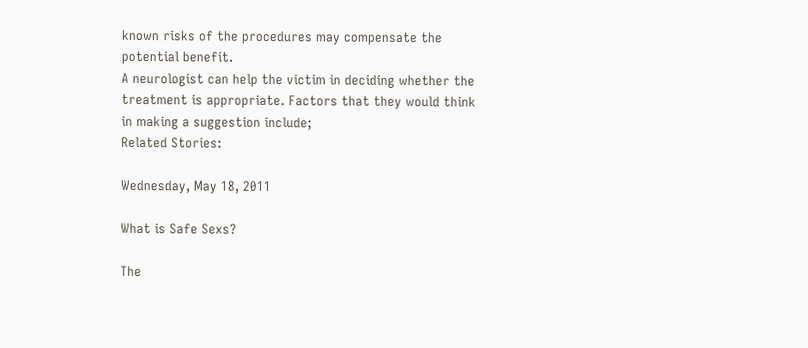known risks of the procedures may compensate the potential benefit.
A neurologist can help the victim in deciding whether the treatment is appropriate. Factors that they would think in making a suggestion include;
Related Stories:

Wednesday, May 18, 2011

What is Safe Sexs?

The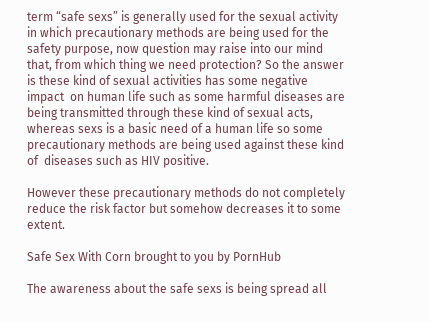term “safe sexs” is generally used for the sexual activity in which precautionary methods are being used for the safety purpose, now question may raise into our mind that, from which thing we need protection? So the answer is these kind of sexual activities has some negative impact  on human life such as some harmful diseases are being transmitted through these kind of sexual acts, whereas sexs is a basic need of a human life so some precautionary methods are being used against these kind of  diseases such as HIV positive.

However these precautionary methods do not completely reduce the risk factor but somehow decreases it to some extent.

Safe Sex With Corn brought to you by PornHub

The awareness about the safe sexs is being spread all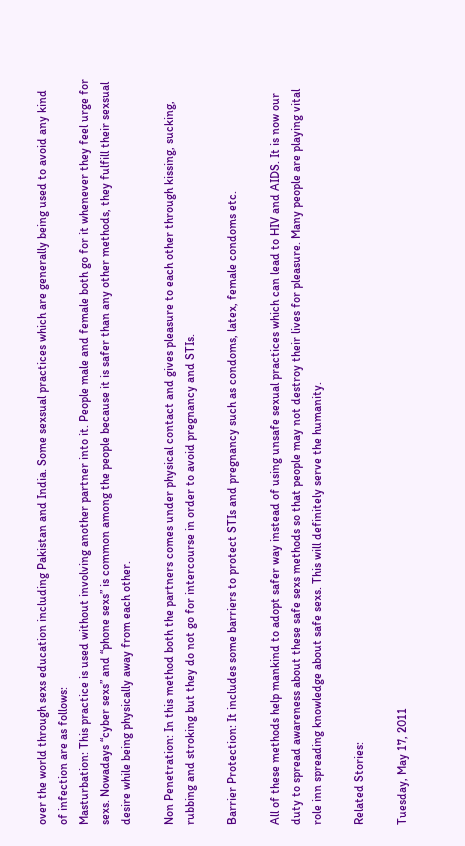over the world through sexs education including Pakistan and India. Some sexsual practices which are generally being used to avoid any kind of infection are as follows:
Masturbation: This practice is used without involving another partner into it. People male and female both go for it whenever they feel urge for sexs. Nowadays “cyber sexs” and “phone sexs” is common among the people because it is safer than any other methods, they fulfill their sexsual desire while being physically away from each other.

Non Penetration: In this method both the partners comes under physical contact and gives pleasure to each other through kissing, sucking, rubbing and stroking but they do not go for intercourse in order to avoid pregnancy and STIs.

Barrier Protection: It includes some barriers to protect STIs and pregnancy such as condoms, latex, female condoms etc.

All of these methods help mankind to adopt safer way instead of using unsafe sexual practices which can lead to HIV and AIDS. It is now our duty to spread awareness about these safe sexs methods so that people may not destroy their lives for pleasure. Many people are playing vital role inn spreading knowledge about safe sexs. This will definitely serve the humanity.

Related Stories:

Tuesday, May 17, 2011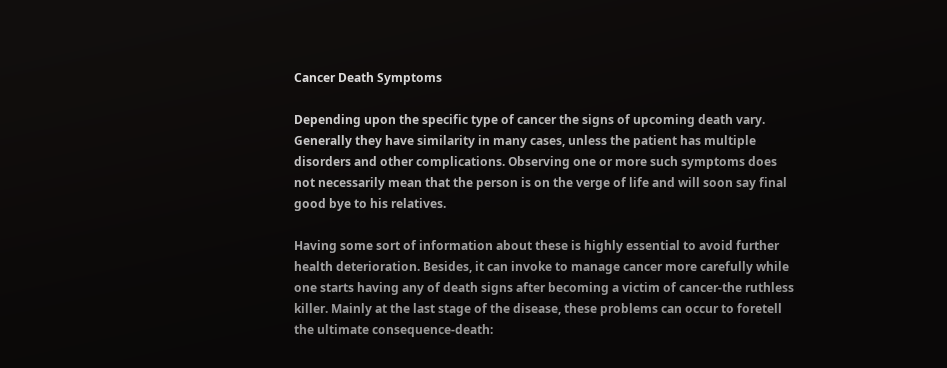Cancer Death Symptoms

Depending upon the specific type of cancer the signs of upcoming death vary. Generally they have similarity in many cases, unless the patient has multiple disorders and other complications. Observing one or more such symptoms does not necessarily mean that the person is on the verge of life and will soon say final good bye to his relatives.

Having some sort of information about these is highly essential to avoid further health deterioration. Besides, it can invoke to manage cancer more carefully while one starts having any of death signs after becoming a victim of cancer-the ruthless killer. Mainly at the last stage of the disease, these problems can occur to foretell the ultimate consequence-death: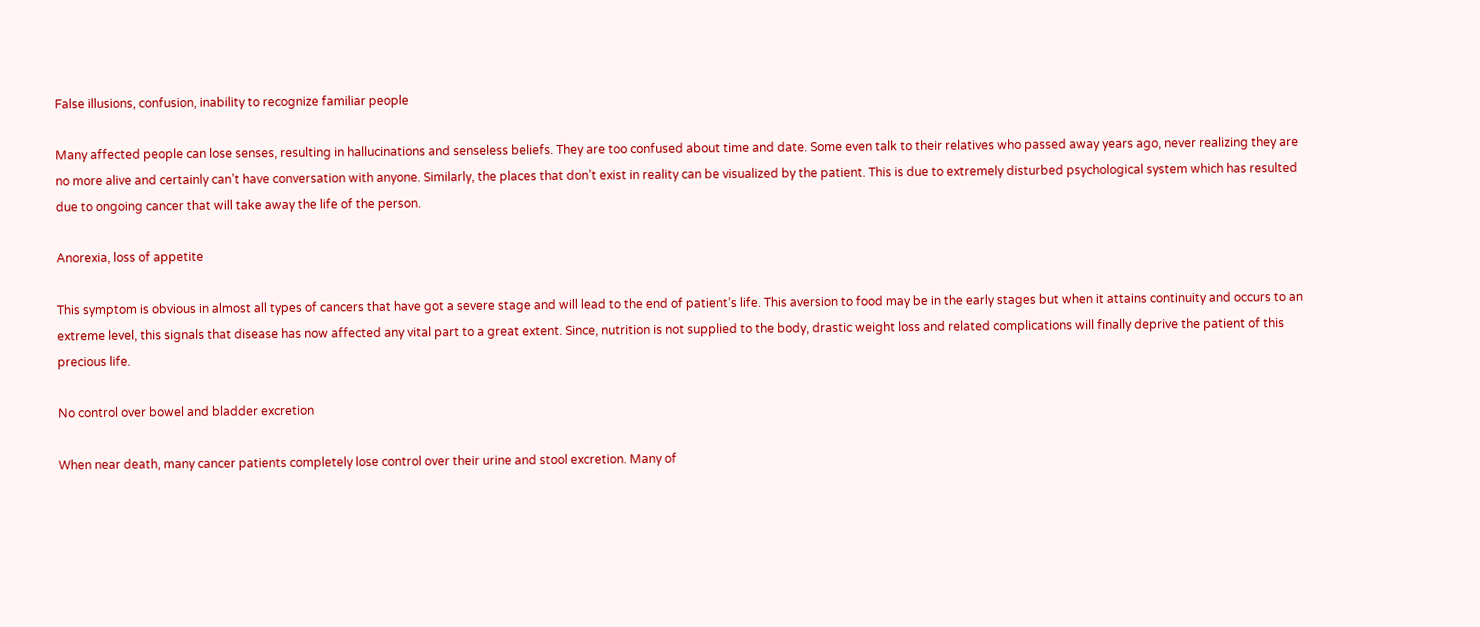False illusions, confusion, inability to recognize familiar people

Many affected people can lose senses, resulting in hallucinations and senseless beliefs. They are too confused about time and date. Some even talk to their relatives who passed away years ago, never realizing they are no more alive and certainly can’t have conversation with anyone. Similarly, the places that don’t exist in reality can be visualized by the patient. This is due to extremely disturbed psychological system which has resulted due to ongoing cancer that will take away the life of the person.

Anorexia, loss of appetite

This symptom is obvious in almost all types of cancers that have got a severe stage and will lead to the end of patient’s life. This aversion to food may be in the early stages but when it attains continuity and occurs to an extreme level, this signals that disease has now affected any vital part to a great extent. Since, nutrition is not supplied to the body, drastic weight loss and related complications will finally deprive the patient of this precious life.

No control over bowel and bladder excretion

When near death, many cancer patients completely lose control over their urine and stool excretion. Many of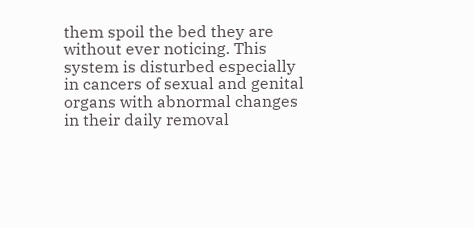them spoil the bed they are without ever noticing. This system is disturbed especially in cancers of sexual and genital organs with abnormal changes in their daily removal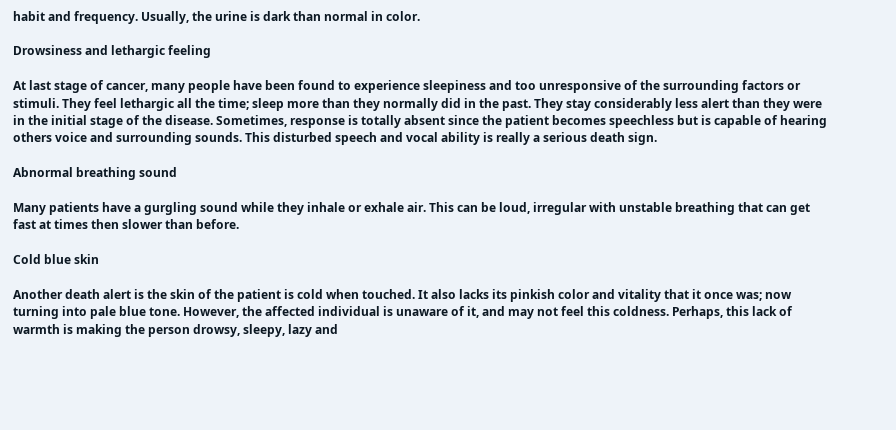habit and frequency. Usually, the urine is dark than normal in color.

Drowsiness and lethargic feeling

At last stage of cancer, many people have been found to experience sleepiness and too unresponsive of the surrounding factors or stimuli. They feel lethargic all the time; sleep more than they normally did in the past. They stay considerably less alert than they were in the initial stage of the disease. Sometimes, response is totally absent since the patient becomes speechless but is capable of hearing others voice and surrounding sounds. This disturbed speech and vocal ability is really a serious death sign.

Abnormal breathing sound

Many patients have a gurgling sound while they inhale or exhale air. This can be loud, irregular with unstable breathing that can get fast at times then slower than before.

Cold blue skin

Another death alert is the skin of the patient is cold when touched. It also lacks its pinkish color and vitality that it once was; now turning into pale blue tone. However, the affected individual is unaware of it, and may not feel this coldness. Perhaps, this lack of warmth is making the person drowsy, sleepy, lazy and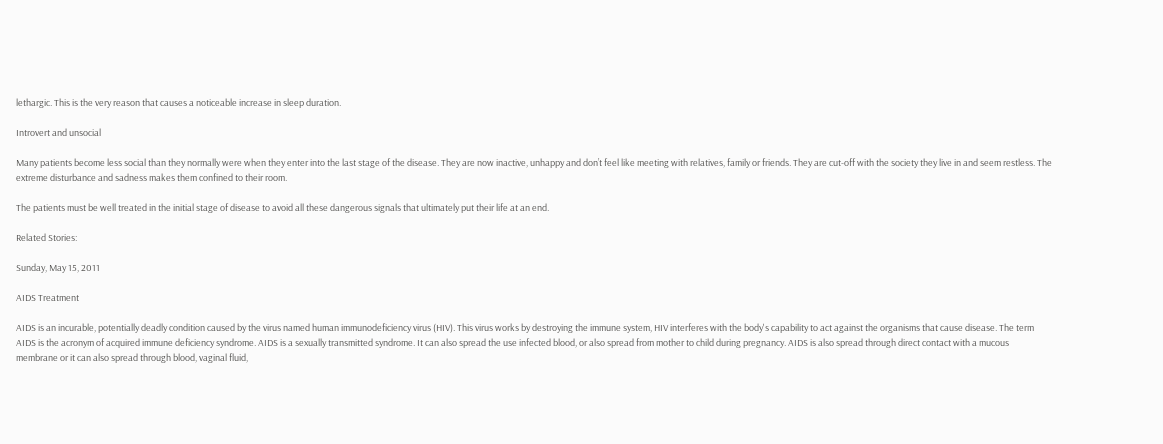lethargic. This is the very reason that causes a noticeable increase in sleep duration.

Introvert and unsocial

Many patients become less social than they normally were when they enter into the last stage of the disease. They are now inactive, unhappy and don’t feel like meeting with relatives, family or friends. They are cut-off with the society they live in and seem restless. The extreme disturbance and sadness makes them confined to their room.

The patients must be well treated in the initial stage of disease to avoid all these dangerous signals that ultimately put their life at an end.

Related Stories:

Sunday, May 15, 2011

AIDS Treatment

AIDS is an incurable, potentially deadly condition caused by the virus named human immunodeficiency virus (HIV). This virus works by destroying the immune system, HIV interferes with the body's capability to act against the organisms that cause disease. The term AIDS is the acronym of acquired immune deficiency syndrome. AIDS is a sexually transmitted syndrome. It can also spread the use infected blood, or also spread from mother to child during pregnancy. AIDS is also spread through direct contact with a mucous membrane or it can also spread through blood, vaginal fluid,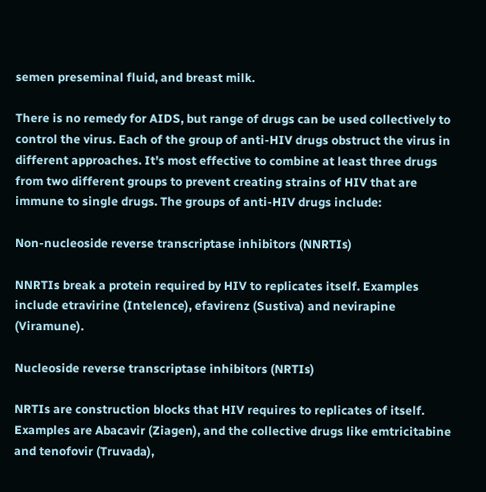semen preseminal fluid, and breast milk.

There is no remedy for AIDS, but range of drugs can be used collectively to control the virus. Each of the group of anti-HIV drugs obstruct the virus in different approaches. It's most effective to combine at least three drugs from two different groups to prevent creating strains of HIV that are immune to single drugs. The groups of anti-HIV drugs include:

Non-nucleoside reverse transcriptase inhibitors (NNRTIs)

NNRTIs break a protein required by HIV to replicates itself. Examples include etravirine (Intelence), efavirenz (Sustiva) and nevirapine (Viramune).

Nucleoside reverse transcriptase inhibitors (NRTIs)

NRTIs are construction blocks that HIV requires to replicates of itself. Examples are Abacavir (Ziagen), and the collective drugs like emtricitabine and tenofovir (Truvada),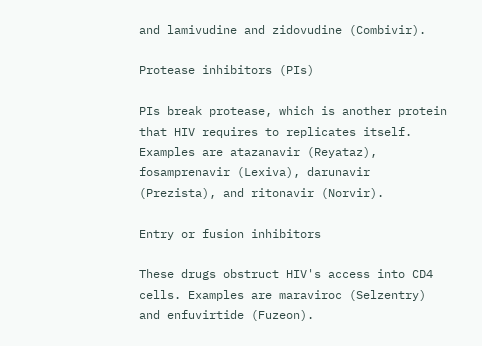and lamivudine and zidovudine (Combivir).

Protease inhibitors (PIs)

PIs break protease, which is another protein that HIV requires to replicates itself. Examples are atazanavir (Reyataz), fosamprenavir (Lexiva), darunavir (Prezista), and ritonavir (Norvir).

Entry or fusion inhibitors

These drugs obstruct HIV's access into CD4 cells. Examples are maraviroc (Selzentry) and enfuvirtide (Fuzeon).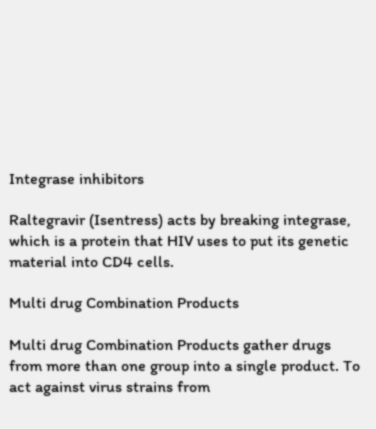Integrase inhibitors

Raltegravir (Isentress) acts by breaking integrase, which is a protein that HIV uses to put its genetic material into CD4 cells.

Multi drug Combination Products

Multi drug Combination Products gather drugs from more than one group into a single product. To act against virus strains from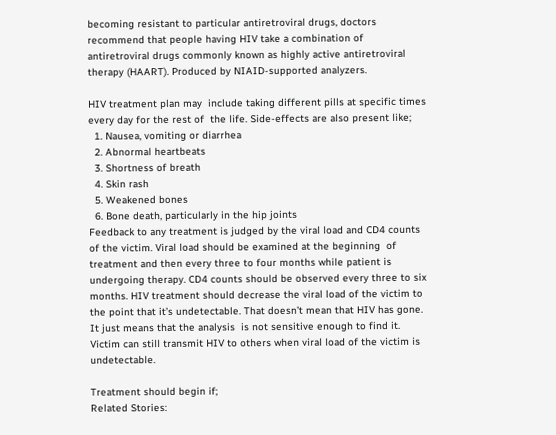becoming resistant to particular antiretroviral drugs, doctors recommend that people having HIV take a combination of antiretroviral drugs commonly known as highly active antiretroviral therapy (HAART). Produced by NIAID-supported analyzers.

HIV treatment plan may  include taking different pills at specific times every day for the rest of  the life. Side-effects are also present like;
  1. Nausea, vomiting or diarrhea
  2. Abnormal heartbeats
  3. Shortness of breath
  4. Skin rash
  5. Weakened bones
  6. Bone death, particularly in the hip joints
Feedback to any treatment is judged by the viral load and CD4 counts of the victim. Viral load should be examined at the beginning  of treatment and then every three to four months while patient is undergoing therapy. CD4 counts should be observed every three to six months. HIV treatment should decrease the viral load of the victim to the point that it’s undetectable. That doesn’t mean that HIV has gone. It just means that the analysis  is not sensitive enough to find it. Victim can still transmit HIV to others when viral load of the victim is undetectable.

Treatment should begin if;
Related Stories: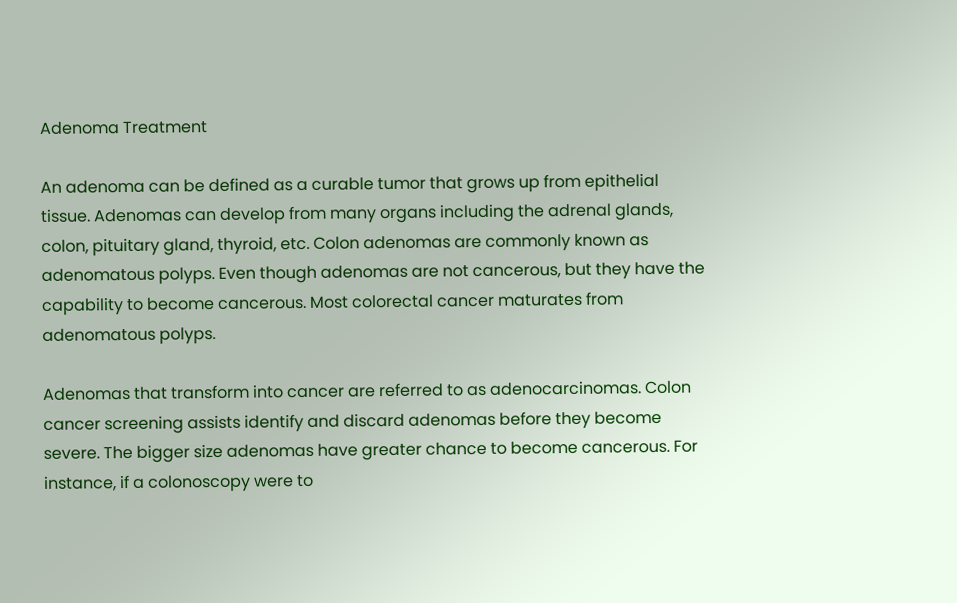Adenoma Treatment

An adenoma can be defined as a curable tumor that grows up from epithelial tissue. Adenomas can develop from many organs including the adrenal glands, colon, pituitary gland, thyroid, etc. Colon adenomas are commonly known as adenomatous polyps. Even though adenomas are not cancerous, but they have the capability to become cancerous. Most colorectal cancer maturates from adenomatous polyps.

Adenomas that transform into cancer are referred to as adenocarcinomas. Colon cancer screening assists identify and discard adenomas before they become severe. The bigger size adenomas have greater chance to become cancerous. For instance, if a colonoscopy were to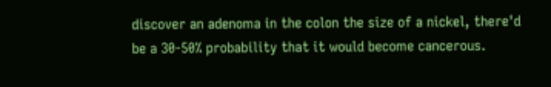discover an adenoma in the colon the size of a nickel, there'd be a 30-50% probability that it would become cancerous.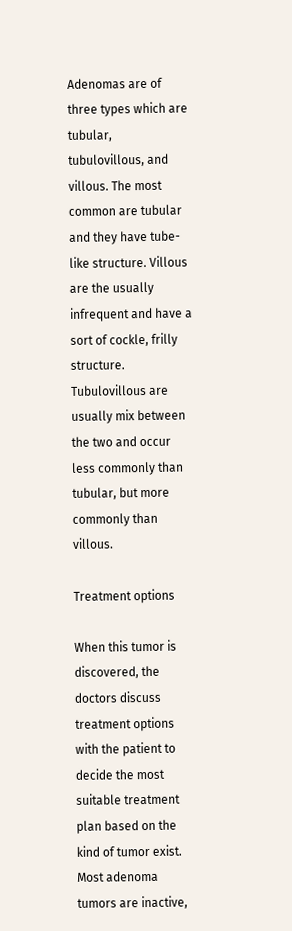Adenomas are of three types which are tubular, tubulovillous, and villous. The most common are tubular and they have tube-like structure. Villous are the usually infrequent and have a sort of cockle, frilly structure. Tubulovillous are usually mix between the two and occur less commonly than tubular, but more commonly than villous.

Treatment options

When this tumor is discovered, the doctors discuss treatment options with the patient to decide the most suitable treatment plan based on the kind of tumor exist. Most adenoma tumors are inactive,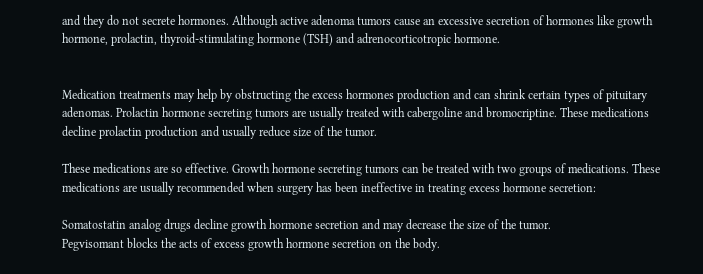and they do not secrete hormones. Although active adenoma tumors cause an excessive secretion of hormones like growth hormone, prolactin, thyroid-stimulating hormone (TSH) and adrenocorticotropic hormone.


Medication treatments may help by obstructing the excess hormones production and can shrink certain types of pituitary adenomas. Prolactin hormone secreting tumors are usually treated with cabergoline and bromocriptine. These medications decline prolactin production and usually reduce size of the tumor.

These medications are so effective. Growth hormone secreting tumors can be treated with two groups of medications. These medications are usually recommended when surgery has been ineffective in treating excess hormone secretion:

Somatostatin analog drugs decline growth hormone secretion and may decrease the size of the tumor.
Pegvisomant blocks the acts of excess growth hormone secretion on the body.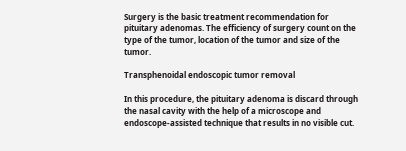Surgery is the basic treatment recommendation for pituitary adenomas. The efficiency of surgery count on the type of the tumor, location of the tumor and size of the tumor.

Transphenoidal endoscopic tumor removal

In this procedure, the pituitary adenoma is discard through the nasal cavity with the help of a microscope and endoscope-assisted technique that results in no visible cut.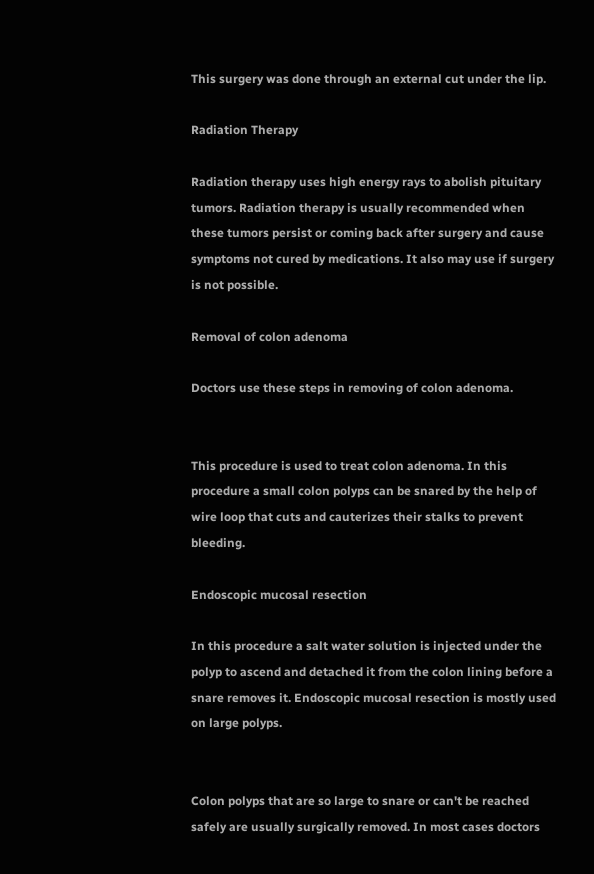This surgery was done through an external cut under the lip.

Radiation Therapy

Radiation therapy uses high energy rays to abolish pituitary tumors. Radiation therapy is usually recommended when these tumors persist or coming back after surgery and cause symptoms not cured by medications. It also may use if surgery is not possible.

Removal of colon adenoma

Doctors use these steps in removing of colon adenoma.


This procedure is used to treat colon adenoma. In this procedure a small colon polyps can be snared by the help of wire loop that cuts and cauterizes their stalks to prevent bleeding.

Endoscopic mucosal resection

In this procedure a salt water solution is injected under the polyp to ascend and detached it from the colon lining before a snare removes it. Endoscopic mucosal resection is mostly used on large polyps.


Colon polyps that are so large to snare or can't be reached safely are usually surgically removed. In most cases doctors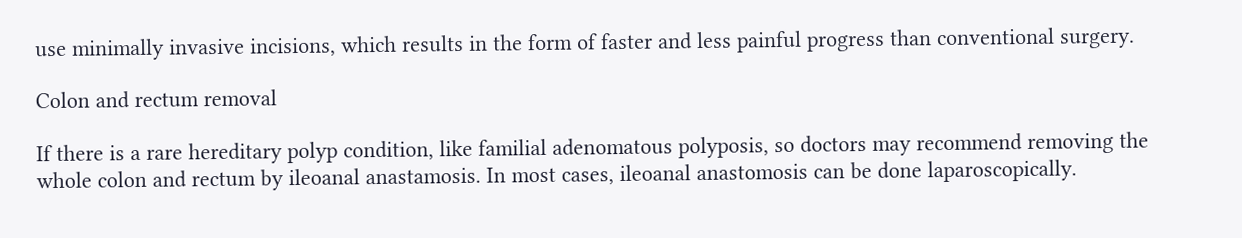use minimally invasive incisions, which results in the form of faster and less painful progress than conventional surgery.

Colon and rectum removal

If there is a rare hereditary polyp condition, like familial adenomatous polyposis, so doctors may recommend removing the whole colon and rectum by ileoanal anastamosis. In most cases, ileoanal anastomosis can be done laparoscopically.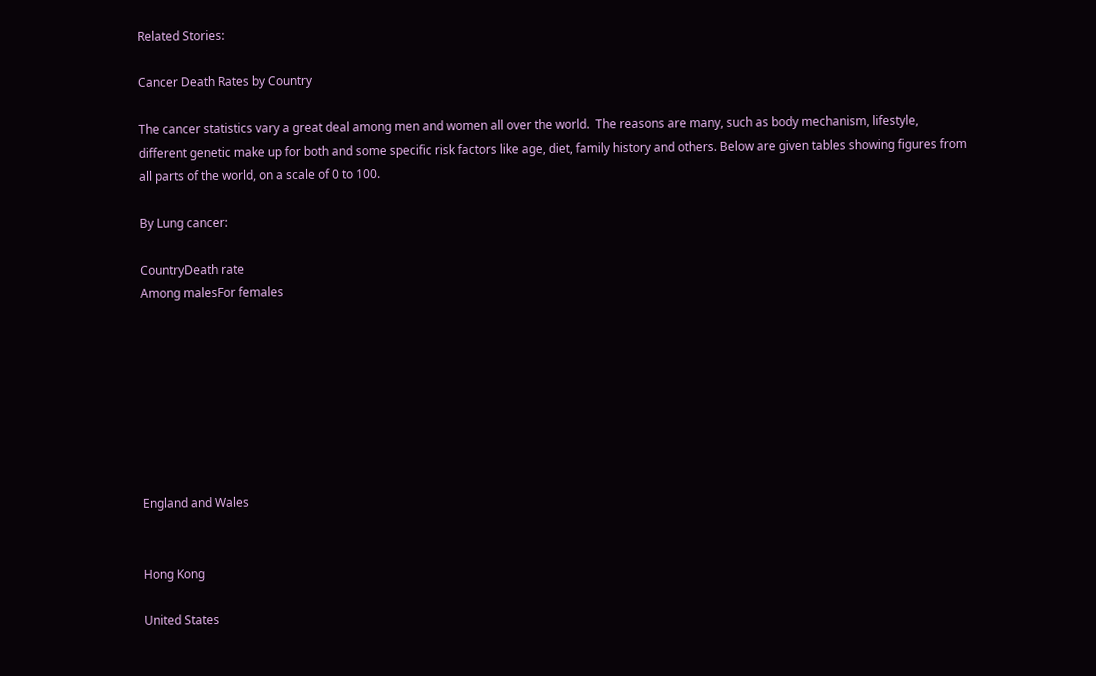Related Stories:

Cancer Death Rates by Country

The cancer statistics vary a great deal among men and women all over the world.  The reasons are many, such as body mechanism, lifestyle, different genetic make up for both and some specific risk factors like age, diet, family history and others. Below are given tables showing figures from all parts of the world, on a scale of 0 to 100.

By Lung cancer:

CountryDeath rate
Among malesFor females








England and Wales


Hong Kong

United States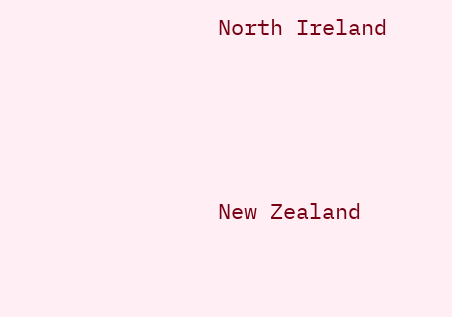North Ireland






New Zealand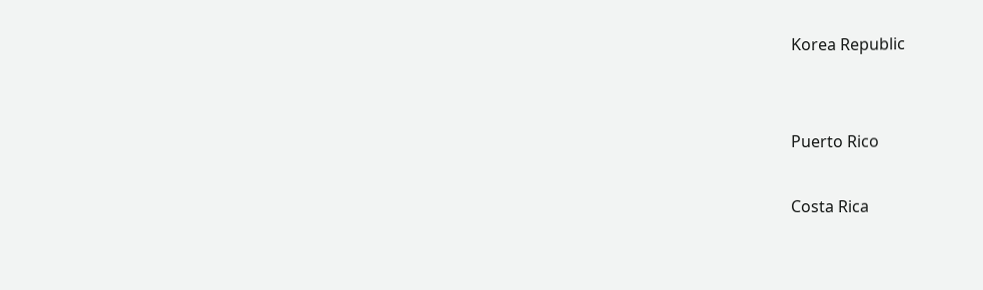Korea Republic


Puerto Rico

Costa Rica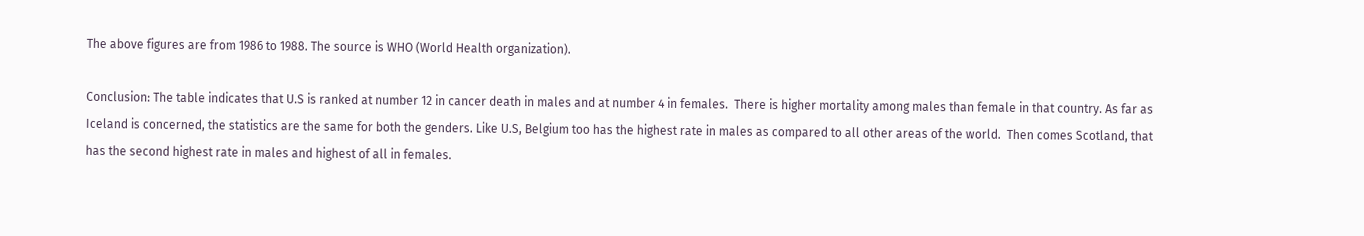The above figures are from 1986 to 1988. The source is WHO (World Health organization).

Conclusion: The table indicates that U.S is ranked at number 12 in cancer death in males and at number 4 in females.  There is higher mortality among males than female in that country. As far as Iceland is concerned, the statistics are the same for both the genders. Like U.S, Belgium too has the highest rate in males as compared to all other areas of the world.  Then comes Scotland, that has the second highest rate in males and highest of all in females.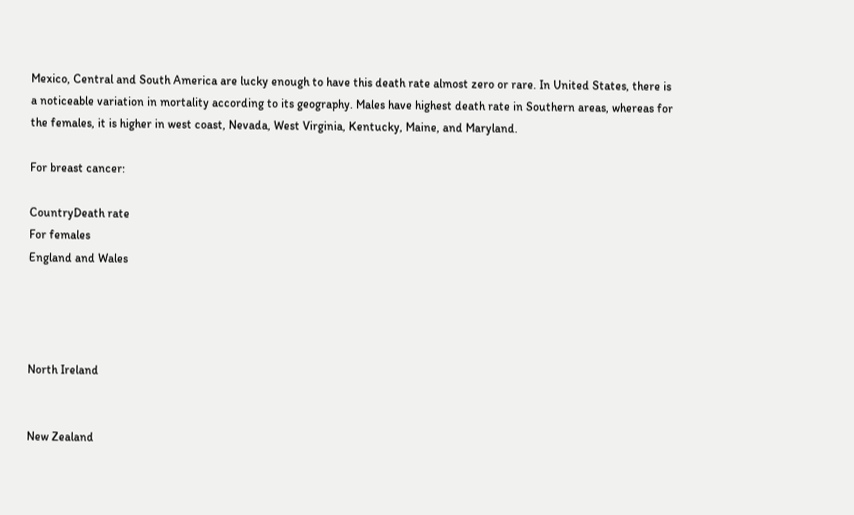Mexico, Central and South America are lucky enough to have this death rate almost zero or rare. In United States, there is a noticeable variation in mortality according to its geography. Males have highest death rate in Southern areas, whereas for the females, it is higher in west coast, Nevada, West Virginia, Kentucky, Maine, and Maryland.

For breast cancer:

CountryDeath rate
For females
England and Wales




North Ireland


New Zealand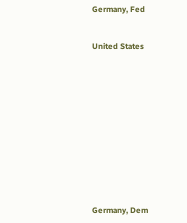Germany, Fed


United States












Germany, Dem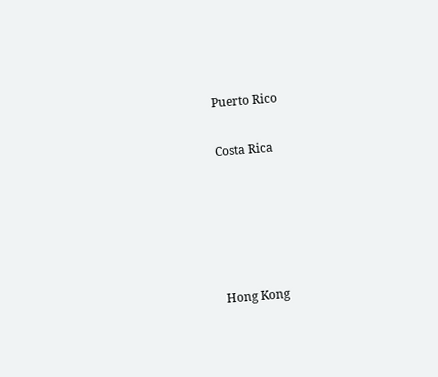Puerto Rico

Costa Rica





Hong Kong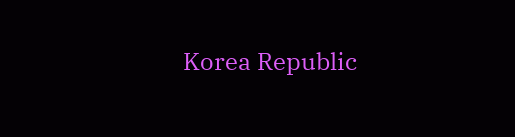Korea Republic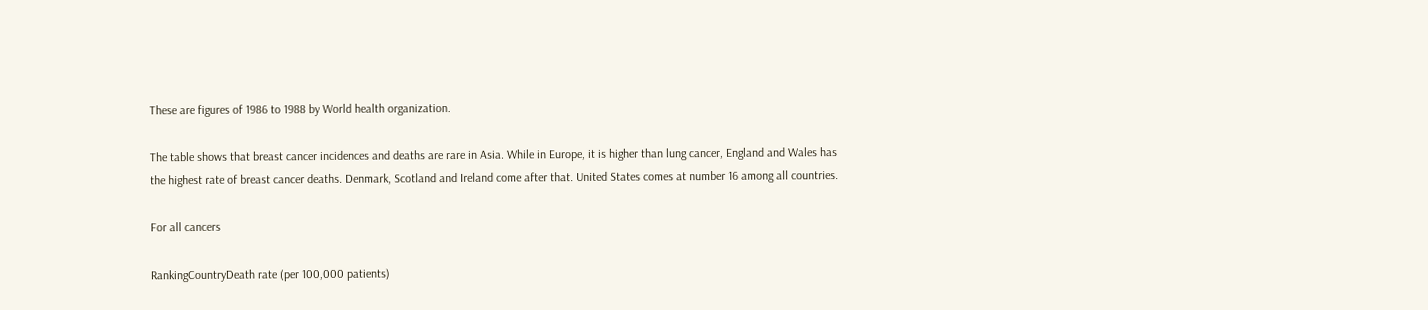These are figures of 1986 to 1988 by World health organization.

The table shows that breast cancer incidences and deaths are rare in Asia. While in Europe, it is higher than lung cancer, England and Wales has the highest rate of breast cancer deaths. Denmark, Scotland and Ireland come after that. United States comes at number 16 among all countries.

For all cancers

RankingCountryDeath rate (per 100,000 patients)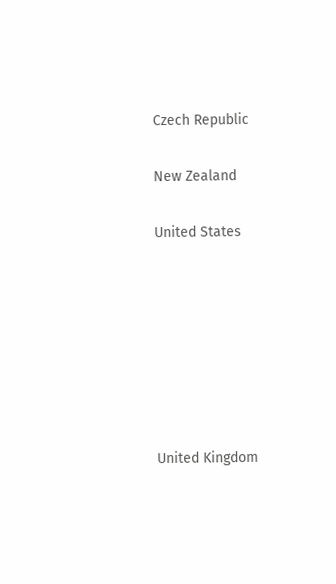Czech Republic

New Zealand

United States







United Kingdom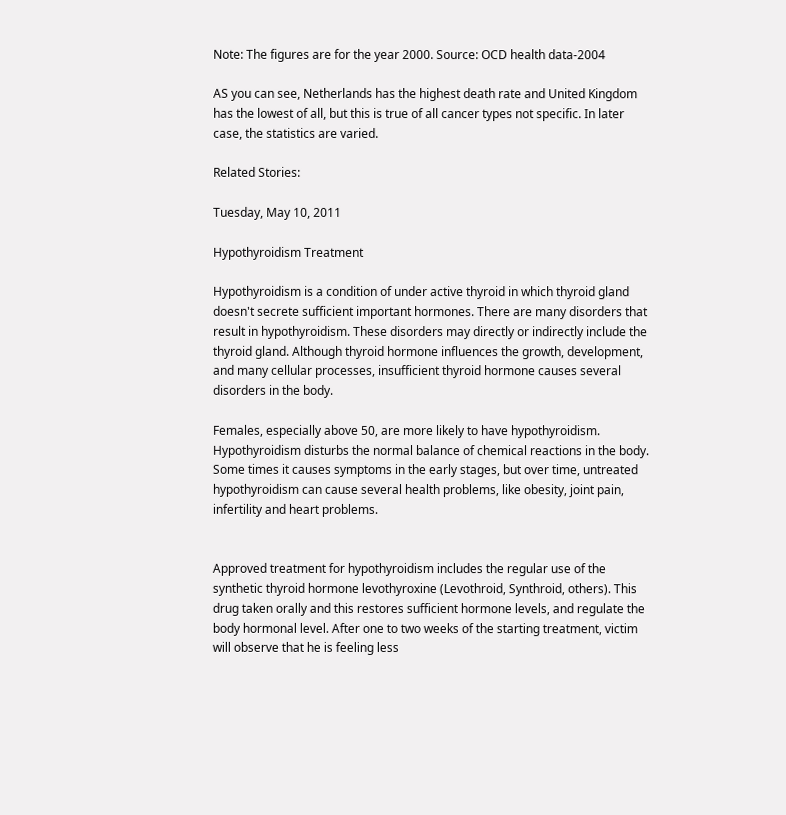Note: The figures are for the year 2000. Source: OCD health data-2004

AS you can see, Netherlands has the highest death rate and United Kingdom has the lowest of all, but this is true of all cancer types not specific. In later case, the statistics are varied.

Related Stories:

Tuesday, May 10, 2011

Hypothyroidism Treatment

Hypothyroidism is a condition of under active thyroid in which thyroid gland doesn't secrete sufficient important hormones. There are many disorders that result in hypothyroidism. These disorders may directly or indirectly include the thyroid gland. Although thyroid hormone influences the growth, development, and many cellular processes, insufficient thyroid hormone causes several disorders in the body.

Females, especially above 50, are more likely to have hypothyroidism. Hypothyroidism disturbs the normal balance of chemical reactions in the body. Some times it causes symptoms in the early stages, but over time, untreated hypothyroidism can cause several health problems, like obesity, joint pain, infertility and heart problems.


Approved treatment for hypothyroidism includes the regular use of the synthetic thyroid hormone levothyroxine (Levothroid, Synthroid, others). This drug taken orally and this restores sufficient hormone levels, and regulate the body hormonal level. After one to two weeks of the starting treatment, victim will observe that he is feeling less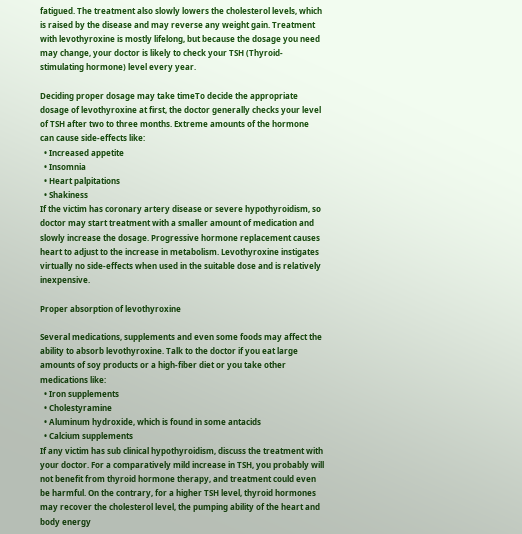fatigued. The treatment also slowly lowers the cholesterol levels, which is raised by the disease and may reverse any weight gain. Treatment with levothyroxine is mostly lifelong, but because the dosage you need may change, your doctor is likely to check your TSH (Thyroid-stimulating hormone) level every year.

Deciding proper dosage may take timeTo decide the appropriate dosage of levothyroxine at first, the doctor generally checks your level of TSH after two to three months. Extreme amounts of the hormone can cause side-effects like:
  • Increased appetite
  • Insomnia
  • Heart palpitations
  • Shakiness
If the victim has coronary artery disease or severe hypothyroidism, so doctor may start treatment with a smaller amount of medication and slowly increase the dosage. Progressive hormone replacement causes heart to adjust to the increase in metabolism. Levothyroxine instigates virtually no side-effects when used in the suitable dose and is relatively inexpensive.

Proper absorption of levothyroxine

Several medications, supplements and even some foods may affect the ability to absorb levothyroxine. Talk to the doctor if you eat large amounts of soy products or a high-fiber diet or you take other medications like:
  • Iron supplements
  • Cholestyramine
  • Aluminum hydroxide, which is found in some antacids
  • Calcium supplements
If any victim has sub clinical hypothyroidism, discuss the treatment with your doctor. For a comparatively mild increase in TSH, you probably will not benefit from thyroid hormone therapy, and treatment could even be harmful. On the contrary, for a higher TSH level, thyroid hormones may recover the cholesterol level, the pumping ability of the heart and body energy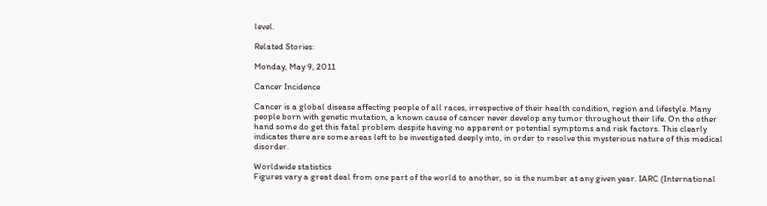level.

Related Stories:

Monday, May 9, 2011

Cancer Incidence

Cancer is a global disease affecting people of all races, irrespective of their health condition, region and lifestyle. Many people born with genetic mutation, a known cause of cancer never develop any tumor throughout their life. On the other hand some do get this fatal problem despite having no apparent or potential symptoms and risk factors. This clearly indicates there are some areas left to be investigated deeply into, in order to resolve this mysterious nature of this medical disorder.

Worldwide statistics
Figures vary a great deal from one part of the world to another, so is the number at any given year. IARC (International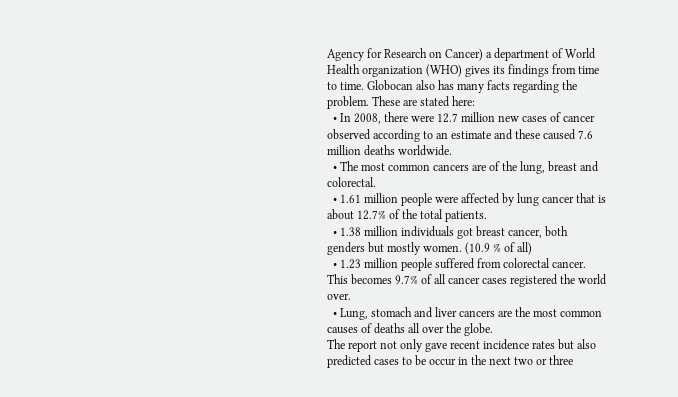Agency for Research on Cancer) a department of World Health organization (WHO) gives its findings from time to time. Globocan also has many facts regarding the problem. These are stated here:
  • In 2008, there were 12.7 million new cases of cancer observed according to an estimate and these caused 7.6 million deaths worldwide.
  • The most common cancers are of the lung, breast and colorectal.
  • 1.61 million people were affected by lung cancer that is about 12.7% of the total patients.
  • 1.38 million individuals got breast cancer, both genders but mostly women. (10.9 % of all)
  • 1.23 million people suffered from colorectal cancer. This becomes 9.7% of all cancer cases registered the world over.
  • Lung, stomach and liver cancers are the most common causes of deaths all over the globe.
The report not only gave recent incidence rates but also predicted cases to be occur in the next two or three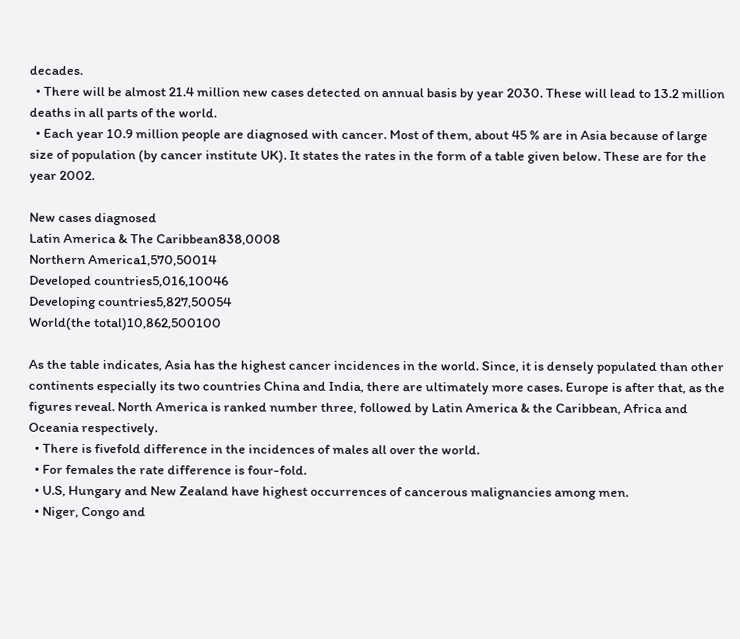decades.
  • There will be almost 21.4 million new cases detected on annual basis by year 2030. These will lead to 13.2 million deaths in all parts of the world.
  • Each year 10.9 million people are diagnosed with cancer. Most of them, about 45 % are in Asia because of large size of population (by cancer institute UK). It states the rates in the form of a table given below. These are for the year 2002.

New cases diagnosed
Latin America & The Caribbean838,0008
Northern America1,570,50014
Developed countries5,016,10046
Developing countries5,827,50054
World(the total)10,862,500100

As the table indicates, Asia has the highest cancer incidences in the world. Since, it is densely populated than other continents especially its two countries China and India, there are ultimately more cases. Europe is after that, as the figures reveal. North America is ranked number three, followed by Latin America & the Caribbean, Africa and Oceania respectively.
  • There is fivefold difference in the incidences of males all over the world.
  • For females the rate difference is four-fold.
  • U.S, Hungary and New Zealand have highest occurrences of cancerous malignancies among men.
  • Niger, Congo and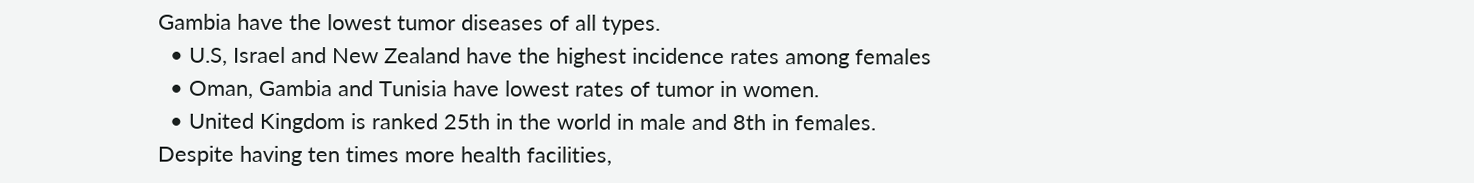Gambia have the lowest tumor diseases of all types.
  • U.S, Israel and New Zealand have the highest incidence rates among females
  • Oman, Gambia and Tunisia have lowest rates of tumor in women.
  • United Kingdom is ranked 25th in the world in male and 8th in females.
Despite having ten times more health facilities,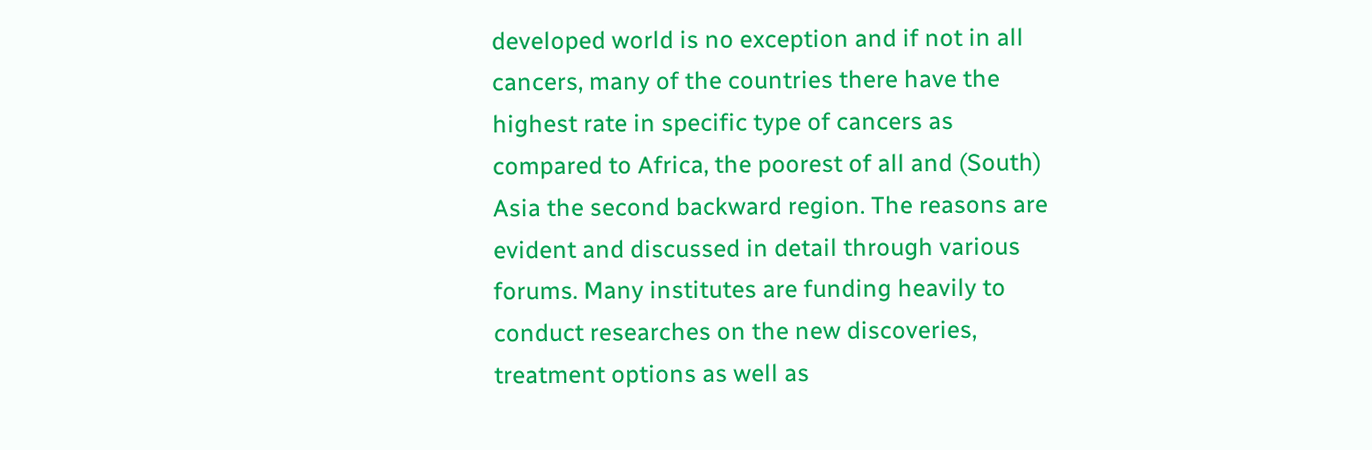developed world is no exception and if not in all cancers, many of the countries there have the highest rate in specific type of cancers as compared to Africa, the poorest of all and (South) Asia the second backward region. The reasons are evident and discussed in detail through various forums. Many institutes are funding heavily to conduct researches on the new discoveries, treatment options as well as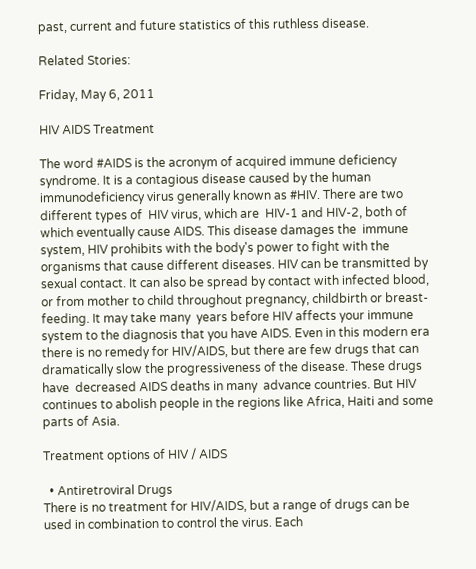past, current and future statistics of this ruthless disease.

Related Stories:

Friday, May 6, 2011

HIV AIDS Treatment

The word #AIDS is the acronym of acquired immune deficiency syndrome. It is a contagious disease caused by the human immunodeficiency virus generally known as #HIV. There are two  different types of  HIV virus, which are  HIV-1 and HIV-2, both of which eventually cause AIDS. This disease damages the  immune system, HIV prohibits with the body's power to fight with the organisms that cause different diseases. HIV can be transmitted by sexual contact. It can also be spread by contact with infected blood, or from mother to child throughout pregnancy, childbirth or breast-feeding. It may take many  years before HIV affects your immune system to the diagnosis that you have AIDS. Even in this modern era there is no remedy for HIV/AIDS, but there are few drugs that can dramatically slow the progressiveness of the disease. These drugs have  decreased AIDS deaths in many  advance countries. But HIV continues to abolish people in the regions like Africa, Haiti and some parts of Asia.

Treatment options of HIV / AIDS

  • Antiretroviral Drugs
There is no treatment for HIV/AIDS, but a range of drugs can be used in combination to control the virus. Each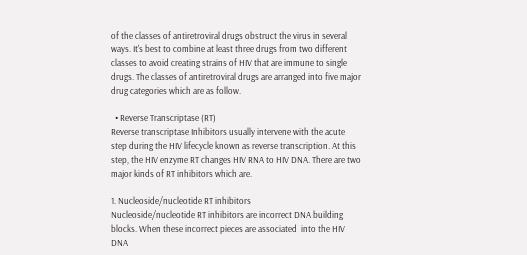of the classes of antiretroviral drugs obstruct the virus in several ways. It's best to combine at least three drugs from two different classes to avoid creating strains of HIV that are immune to single drugs. The classes of antiretroviral drugs are arranged into five major drug categories which are as follow.

  • Reverse Transcriptase (RT)
Reverse transcriptase Inhibitors usually intervene with the acute step during the HIV lifecycle known as reverse transcription. At this step, the HIV enzyme RT changes HIV RNA to HIV DNA. There are two major kinds of RT inhibitors which are.

1. Nucleoside/nucleotide RT inhibitors
Nucleoside/nucleotide RT inhibitors are incorrect DNA building blocks. When these incorrect pieces are associated  into the HIV DNA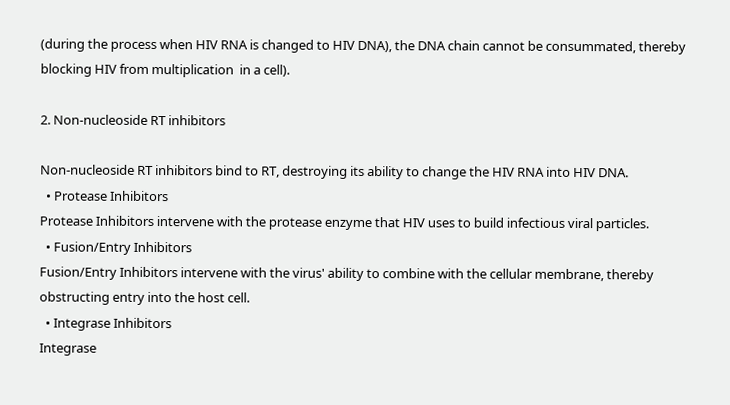(during the process when HIV RNA is changed to HIV DNA), the DNA chain cannot be consummated, thereby blocking HIV from multiplication  in a cell).

2. Non-nucleoside RT inhibitors

Non-nucleoside RT inhibitors bind to RT, destroying its ability to change the HIV RNA into HIV DNA.
  • Protease Inhibitors
Protease Inhibitors intervene with the protease enzyme that HIV uses to build infectious viral particles.
  • Fusion/Entry Inhibitors
Fusion/Entry Inhibitors intervene with the virus' ability to combine with the cellular membrane, thereby obstructing entry into the host cell.
  • Integrase Inhibitors
Integrase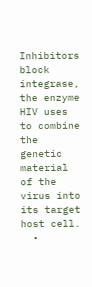Inhibitors block integrase, the enzyme HIV uses to combine the genetic material of the virus into its target host cell.
  •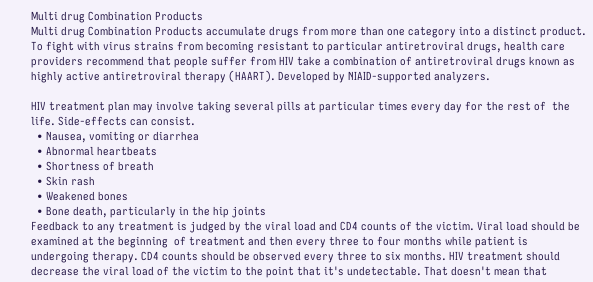Multi drug Combination Products
Multi drug Combination Products accumulate drugs from more than one category into a distinct product. To fight with virus strains from becoming resistant to particular antiretroviral drugs, health care providers recommend that people suffer from HIV take a combination of antiretroviral drugs known as highly active antiretroviral therapy (HAART). Developed by NIAID-supported analyzers.

HIV treatment plan may involve taking several pills at particular times every day for the rest of  the life. Side-effects can consist.
  • Nausea, vomiting or diarrhea
  • Abnormal heartbeats
  • Shortness of breath
  • Skin rash
  • Weakened bones
  • Bone death, particularly in the hip joints
Feedback to any treatment is judged by the viral load and CD4 counts of the victim. Viral load should be examined at the beginning  of treatment and then every three to four months while patient is undergoing therapy. CD4 counts should be observed every three to six months. HIV treatment should decrease the viral load of the victim to the point that it's undetectable. That doesn't mean that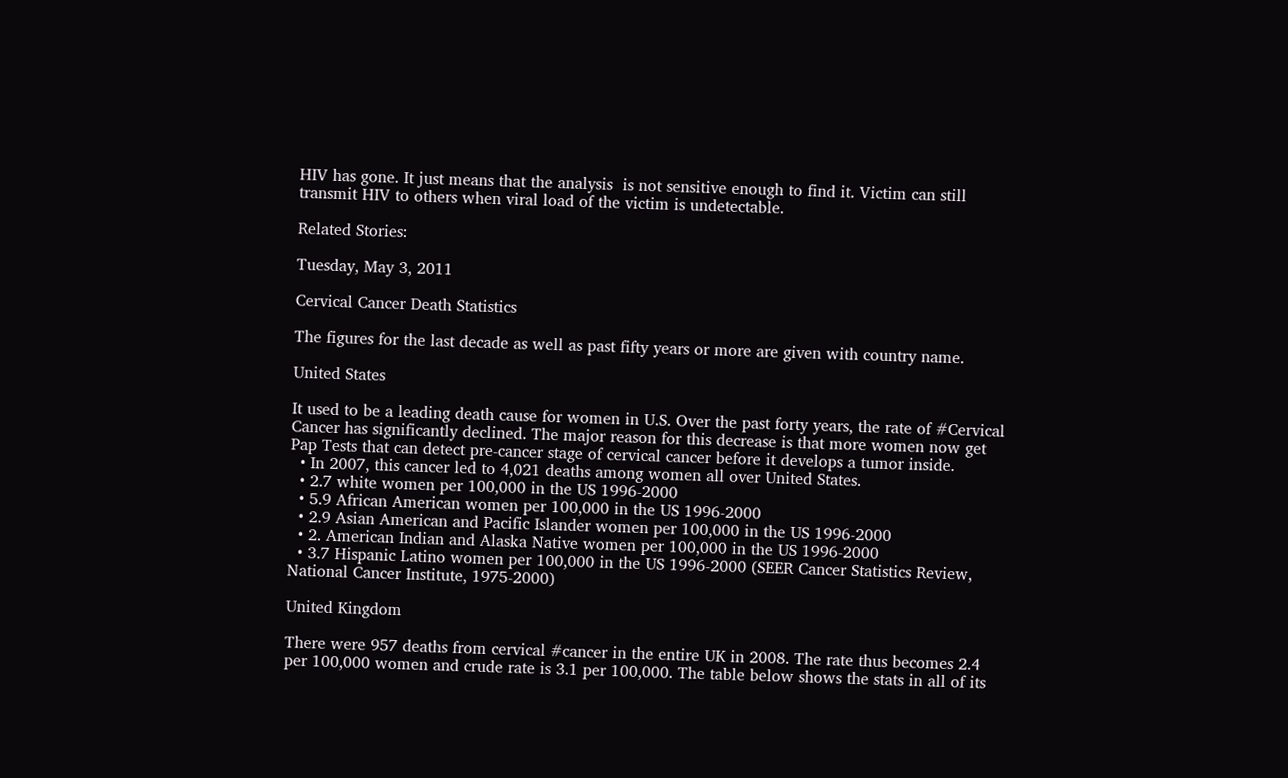HIV has gone. It just means that the analysis  is not sensitive enough to find it. Victim can still transmit HIV to others when viral load of the victim is undetectable.

Related Stories:

Tuesday, May 3, 2011

Cervical Cancer Death Statistics

The figures for the last decade as well as past fifty years or more are given with country name.

United States

It used to be a leading death cause for women in U.S. Over the past forty years, the rate of #Cervical Cancer has significantly declined. The major reason for this decrease is that more women now get Pap Tests that can detect pre-cancer stage of cervical cancer before it develops a tumor inside.
  • In 2007, this cancer led to 4,021 deaths among women all over United States.
  • 2.7 white women per 100,000 in the US 1996-2000
  • 5.9 African American women per 100,000 in the US 1996-2000
  • 2.9 Asian American and Pacific Islander women per 100,000 in the US 1996-2000
  • 2. American Indian and Alaska Native women per 100,000 in the US 1996-2000
  • 3.7 Hispanic Latino women per 100,000 in the US 1996-2000 (SEER Cancer Statistics Review, National Cancer Institute, 1975-2000)

United Kingdom

There were 957 deaths from cervical #cancer in the entire UK in 2008. The rate thus becomes 2.4 per 100,000 women and crude rate is 3.1 per 100,000. The table below shows the stats in all of its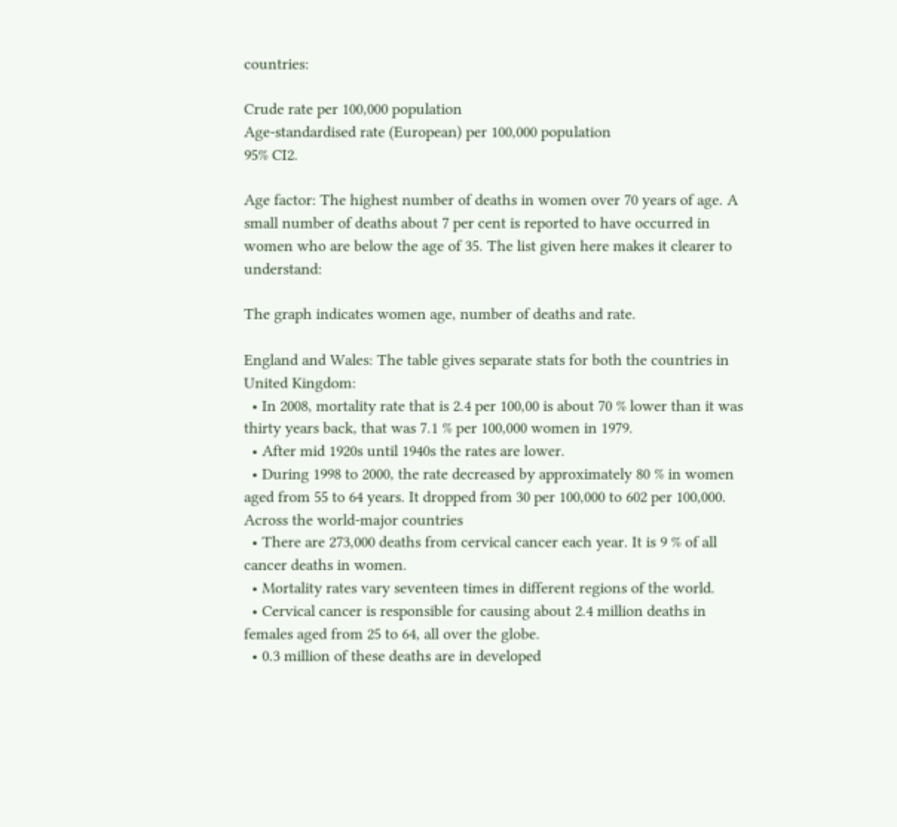countries:

Crude rate per 100,000 population
Age-standardised rate (European) per 100,000 population
95% CI2.

Age factor: The highest number of deaths in women over 70 years of age. A small number of deaths about 7 per cent is reported to have occurred in women who are below the age of 35. The list given here makes it clearer to understand:

The graph indicates women age, number of deaths and rate.

England and Wales: The table gives separate stats for both the countries in United Kingdom:
  • In 2008, mortality rate that is 2.4 per 100,00 is about 70 % lower than it was thirty years back, that was 7.1 % per 100,000 women in 1979.
  • After mid 1920s until 1940s the rates are lower.
  • During 1998 to 2000, the rate decreased by approximately 80 % in women aged from 55 to 64 years. It dropped from 30 per 100,000 to 602 per 100,000.
Across the world-major countries
  • There are 273,000 deaths from cervical cancer each year. It is 9 % of all cancer deaths in women.
  • Mortality rates vary seventeen times in different regions of the world.
  • Cervical cancer is responsible for causing about 2.4 million deaths in females aged from 25 to 64, all over the globe.
  • 0.3 million of these deaths are in developed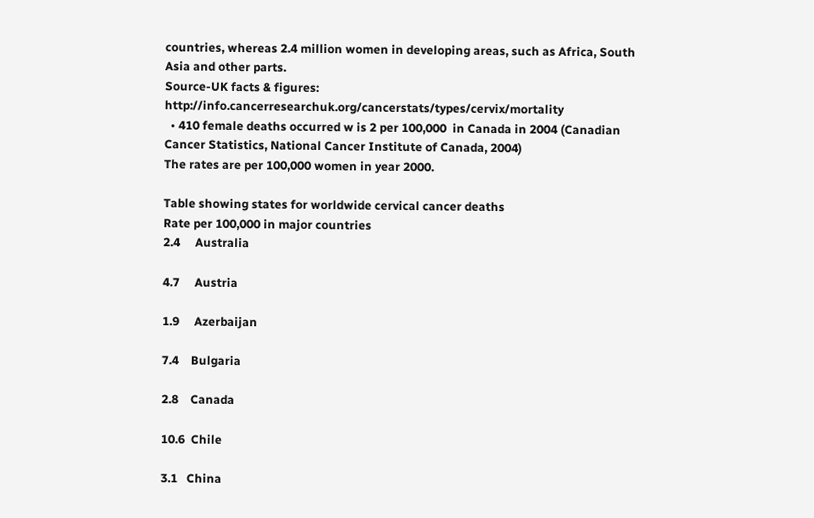countries, whereas 2.4 million women in developing areas, such as Africa, South Asia and other parts.
Source-UK facts & figures: http://info.cancerresearchuk.org/cancerstats/types/cervix/mortality
  • 410 female deaths occurred w is 2 per 100,000  in Canada in 2004 (Canadian Cancer Statistics, National Cancer Institute of Canada, 2004)
The rates are per 100,000 women in year 2000.

Table showing states for worldwide cervical cancer deaths
Rate per 100,000 in major countries
2.4     Australia

4.7     Austria

1.9     Azerbaijan

7.4    Bulgaria

2.8    Canada

10.6  Chile

3.1   China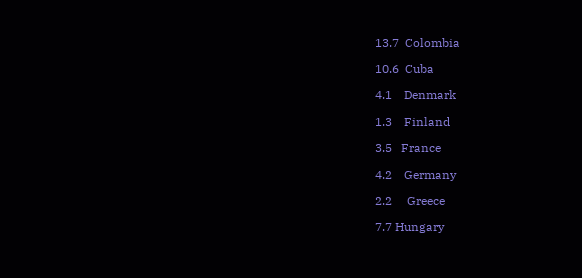13.7  Colombia

10.6  Cuba

4.1    Denmark

1.3    Finland

3.5   France

4.2    Germany

2.2     Greece

7.7 Hungary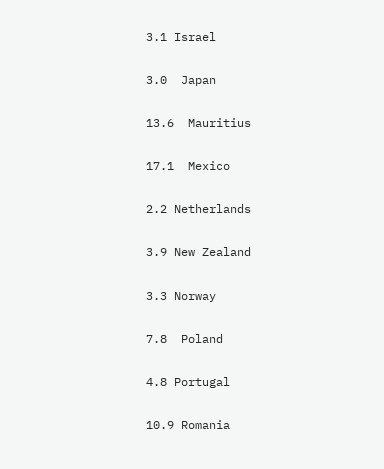3.1 Israel

3.0  Japan

13.6  Mauritius

17.1  Mexico

2.2 Netherlands

3.9 New Zealand

3.3 Norway

7.8  Poland

4.8 Portugal

10.9 Romania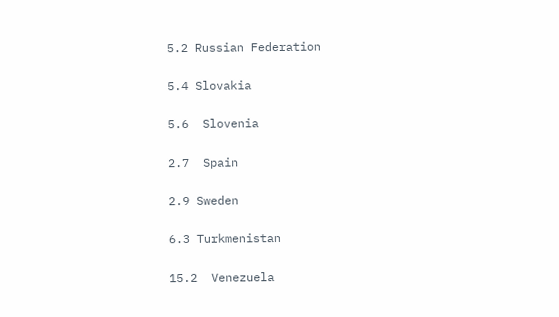5.2 Russian Federation

5.4 Slovakia

5.6  Slovenia

2.7  Spain

2.9 Sweden

6.3 Turkmenistan

15.2  Venezuela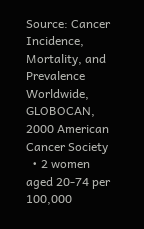Source: Cancer Incidence, Mortality, and Prevalence Worldwide, GLOBOCAN, 2000 American Cancer Society
  • 2 women aged 20-74 per 100,000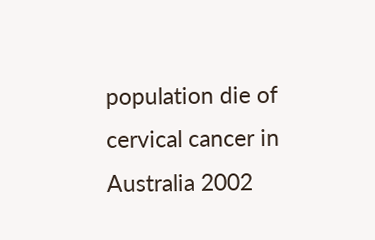population die of cervical cancer in Australia 2002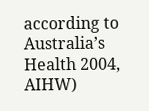according to Australia’s Health 2004, AIHW)